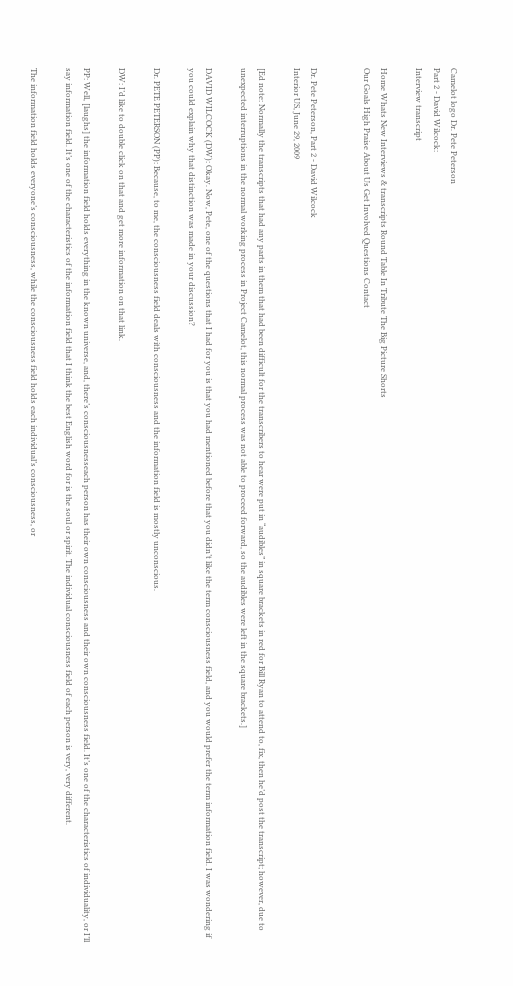Camelot logo Dr. Pete Peterson
Part 2 - David Wilcock:
Interview transcript

Home Whats New Interviews & transcripts Round Table In Tribute The Big Picture Shorts
Our Goals High Praise About Us Get Involved Questions Contact


Dr. Pete Peterson, Part 2 - David Wilcock
Interior US, June 29, 2009

[Ed note: Normally the transcripts that had any parts in them that had been difficult for the transcribers to hear were put in “audibles” in square brackets in red for Bill Ryan to attend to, fix, then he’d post the transcript; however, due to unexpected interruptions in the normal working process in Project Camelot, this normal process was not able to proceed forward, so the audibles were left in the square brackets.]

DAVID WILCOCK (DW): Okay. Now, Pete, one of the questions that I had for you is that you had mentioned before that you didn’t like the term consciousness field, and you would prefer the term information field. I was wondering if you could explain why that distinction was made in your discussion?

Dr. PETE PETERSON (PP): Because, to me, the consciousness field deals with consciousness and the information field is mostly unconscious.

DW: I’d like to double click on that and get more information on that link.

PP: Well, [laughs] the information field holds everything in the known universe, and, there’s consciousnesseach person has their own consciousness and their own consciousness field. It’s one of the characteristics of individuality, or I’ll say information field. It’s one of the characteristics of the information field that I think the best English word for is the soul or spirit. The individual consciousness field of each person is very, very different.

The information field holds everyone’s consciousness, while the consciousness field holds each individual’s consciousness, or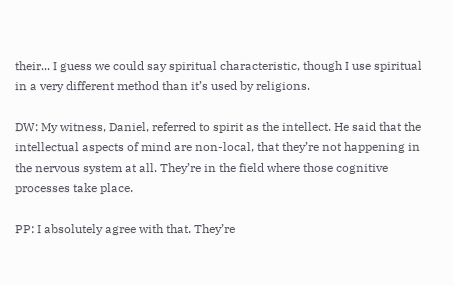their... I guess we could say spiritual characteristic, though I use spiritual in a very different method than it’s used by religions.

DW: My witness, Daniel, referred to spirit as the intellect. He said that the intellectual aspects of mind are non-local, that they’re not happening in the nervous system at all. They’re in the field where those cognitive processes take place.

PP: I absolutely agree with that. They’re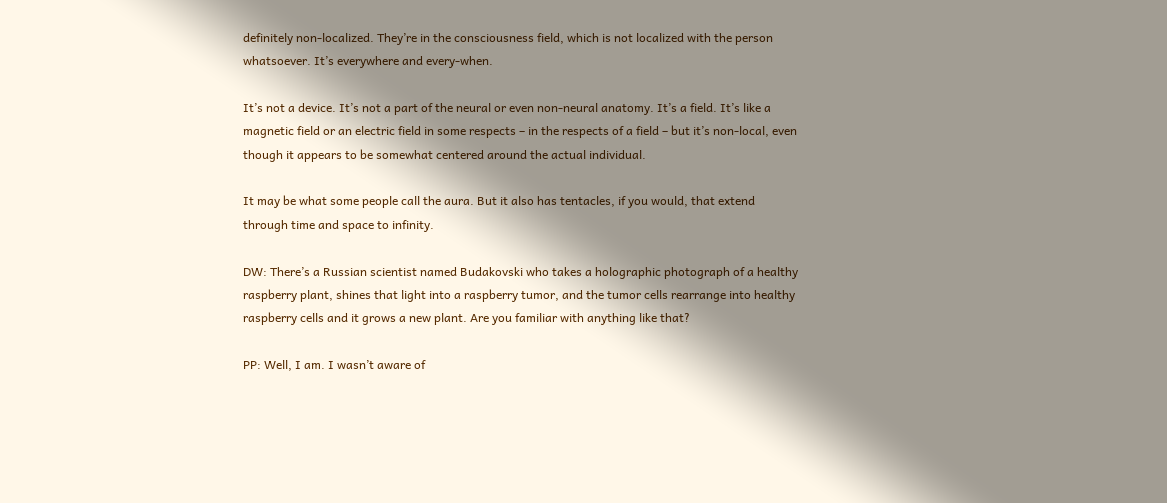definitely non-localized. They’re in the consciousness field, which is not localized with the person whatsoever. It’s everywhere and every-when.

It’s not a device. It’s not a part of the neural or even non-neural anatomy. It’s a field. It’s like a magnetic field or an electric field in some respects – in the respects of a field – but it’s non-local, even though it appears to be somewhat centered around the actual individual.

It may be what some people call the aura. But it also has tentacles, if you would, that extend through time and space to infinity.

DW: There’s a Russian scientist named Budakovski who takes a holographic photograph of a healthy raspberry plant, shines that light into a raspberry tumor, and the tumor cells rearrange into healthy raspberry cells and it grows a new plant. Are you familiar with anything like that?

PP: Well, I am. I wasn’t aware of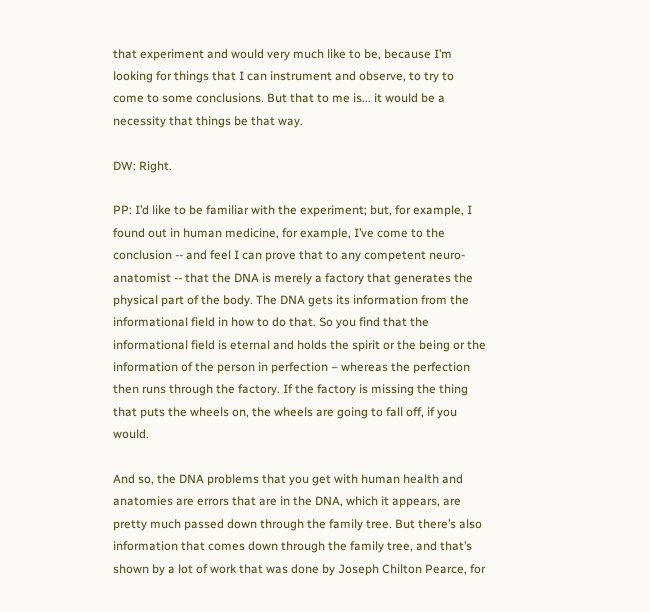that experiment and would very much like to be, because I’m looking for things that I can instrument and observe, to try to come to some conclusions. But that to me is... it would be a necessity that things be that way.

DW: Right.

PP: I’d like to be familiar with the experiment; but, for example, I found out in human medicine, for example, I’ve come to the conclusion -- and feel I can prove that to any competent neuro-anatomist -- that the DNA is merely a factory that generates the physical part of the body. The DNA gets its information from the informational field in how to do that. So you find that the informational field is eternal and holds the spirit or the being or the information of the person in perfection – whereas the perfection then runs through the factory. If the factory is missing the thing that puts the wheels on, the wheels are going to fall off, if you would.

And so, the DNA problems that you get with human health and anatomies are errors that are in the DNA, which it appears, are pretty much passed down through the family tree. But there’s also information that comes down through the family tree, and that’s shown by a lot of work that was done by Joseph Chilton Pearce, for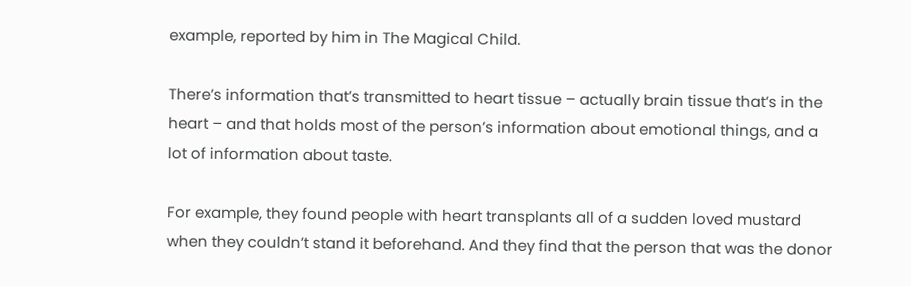example, reported by him in The Magical Child.

There’s information that’s transmitted to heart tissue – actually brain tissue that’s in the heart – and that holds most of the person’s information about emotional things, and a lot of information about taste.

For example, they found people with heart transplants all of a sudden loved mustard when they couldn’t stand it beforehand. And they find that the person that was the donor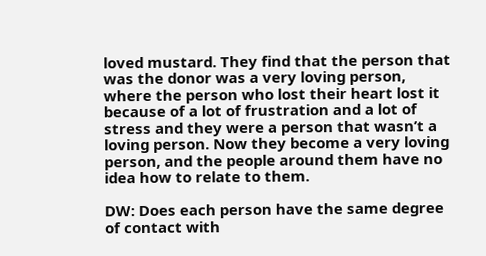loved mustard. They find that the person that was the donor was a very loving person, where the person who lost their heart lost it because of a lot of frustration and a lot of stress and they were a person that wasn’t a loving person. Now they become a very loving person, and the people around them have no idea how to relate to them.

DW: Does each person have the same degree of contact with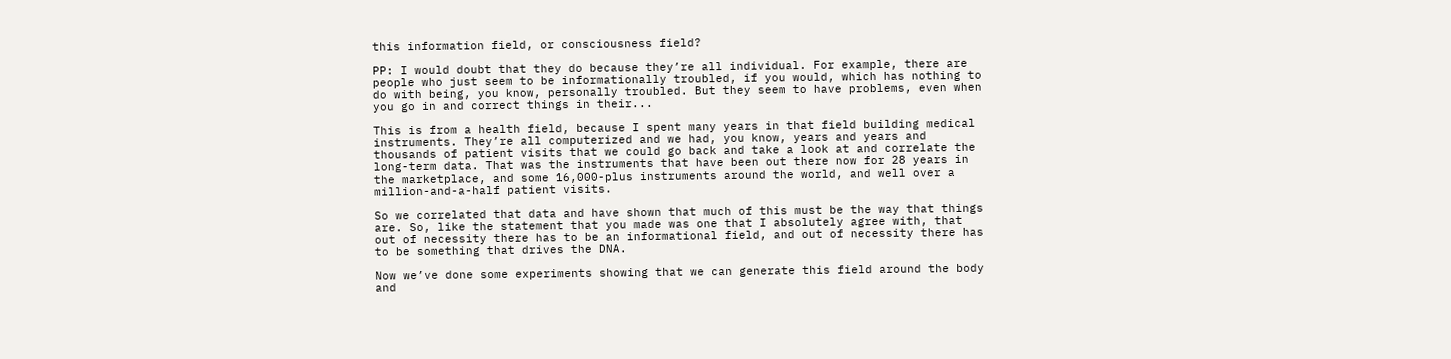this information field, or consciousness field?

PP: I would doubt that they do because they’re all individual. For example, there are people who just seem to be informationally troubled, if you would, which has nothing to do with being, you know, personally troubled. But they seem to have problems, even when you go in and correct things in their...

This is from a health field, because I spent many years in that field building medical instruments. They’re all computerized and we had, you know, years and years and thousands of patient visits that we could go back and take a look at and correlate the long-term data. That was the instruments that have been out there now for 28 years in the marketplace, and some 16,000-plus instruments around the world, and well over a million-and-a-half patient visits.

So we correlated that data and have shown that much of this must be the way that things are. So, like the statement that you made was one that I absolutely agree with, that out of necessity there has to be an informational field, and out of necessity there has to be something that drives the DNA.

Now we’ve done some experiments showing that we can generate this field around the body and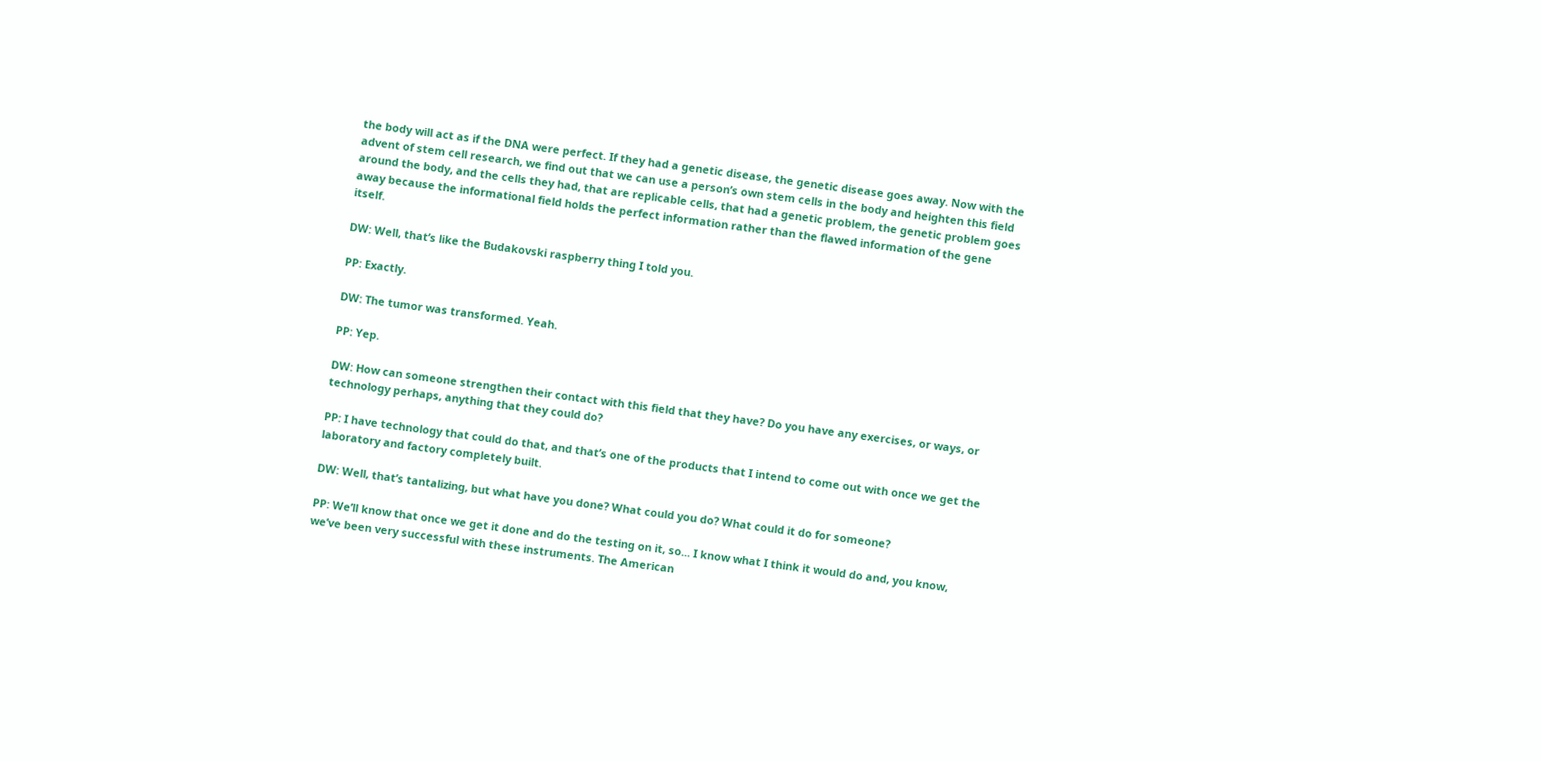the body will act as if the DNA were perfect. If they had a genetic disease, the genetic disease goes away. Now with the advent of stem cell research, we find out that we can use a person’s own stem cells in the body and heighten this field around the body, and the cells they had, that are replicable cells, that had a genetic problem, the genetic problem goes away because the informational field holds the perfect information rather than the flawed information of the gene itself.

DW: Well, that’s like the Budakovski raspberry thing I told you.

PP: Exactly.

DW: The tumor was transformed. Yeah.

PP: Yep.

DW: How can someone strengthen their contact with this field that they have? Do you have any exercises, or ways, or technology perhaps, anything that they could do?

PP: I have technology that could do that, and that’s one of the products that I intend to come out with once we get the laboratory and factory completely built.

DW: Well, that’s tantalizing, but what have you done? What could you do? What could it do for someone?

PP: We’ll know that once we get it done and do the testing on it, so... I know what I think it would do and, you know, we’ve been very successful with these instruments. The American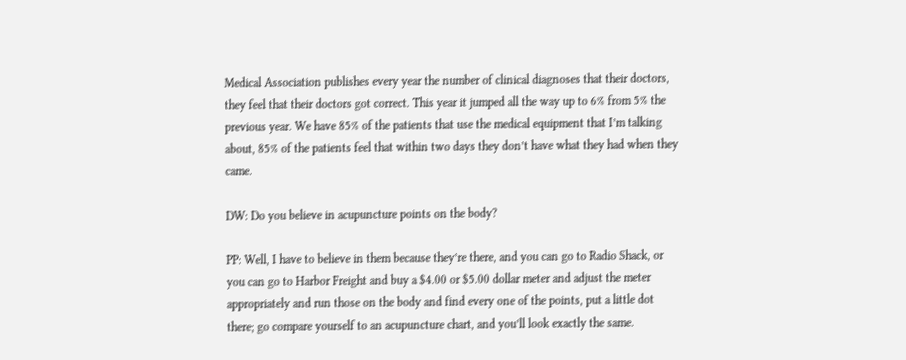Medical Association publishes every year the number of clinical diagnoses that their doctors, they feel that their doctors got correct. This year it jumped all the way up to 6% from 5% the previous year. We have 85% of the patients that use the medical equipment that I’m talking about, 85% of the patients feel that within two days they don’t have what they had when they came.

DW: Do you believe in acupuncture points on the body?

PP: Well, I have to believe in them because they’re there, and you can go to Radio Shack, or you can go to Harbor Freight and buy a $4.00 or $5.00 dollar meter and adjust the meter appropriately and run those on the body and find every one of the points, put a little dot there; go compare yourself to an acupuncture chart, and you’ll look exactly the same.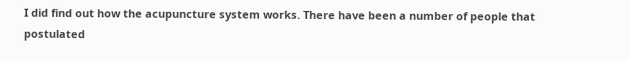I did find out how the acupuncture system works. There have been a number of people that postulated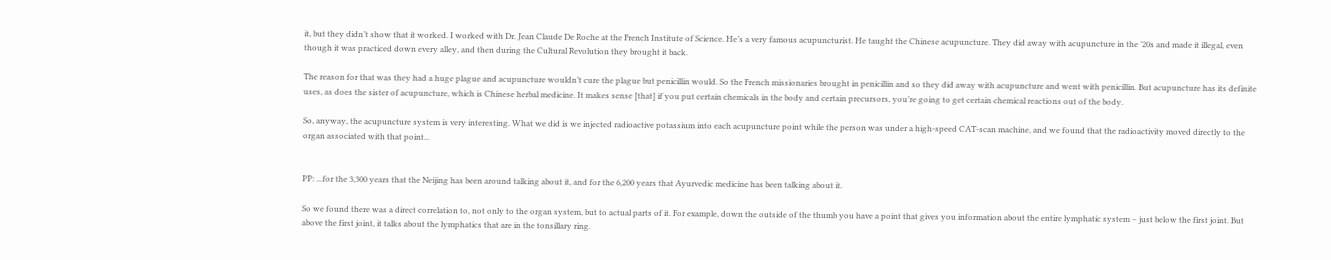it, but they didn’t show that it worked. I worked with Dr. Jean Claude De Roche at the French Institute of Science. He’s a very famous acupuncturist. He taught the Chinese acupuncture. They did away with acupuncture in the ’20s and made it illegal, even though it was practiced down every alley, and then during the Cultural Revolution they brought it back.

The reason for that was they had a huge plague and acupuncture wouldn’t cure the plague but penicillin would. So the French missionaries brought in penicillin and so they did away with acupuncture and went with penicillin. But acupuncture has its definite uses, as does the sister of acupuncture, which is Chinese herbal medicine. It makes sense [that] if you put certain chemicals in the body and certain precursors, you’re going to get certain chemical reactions out of the body.

So, anyway, the acupuncture system is very interesting. What we did is we injected radioactive potassium into each acupuncture point while the person was under a high-speed CAT-scan machine, and we found that the radioactivity moved directly to the organ associated with that point...


PP: ...for the 3,300 years that the Neijing has been around talking about it, and for the 6,200 years that Ayurvedic medicine has been talking about it.

So we found there was a direct correlation to, not only to the organ system, but to actual parts of it. For example, down the outside of the thumb you have a point that gives you information about the entire lymphatic system – just below the first joint. But above the first joint, it talks about the lymphatics that are in the tonsillary ring.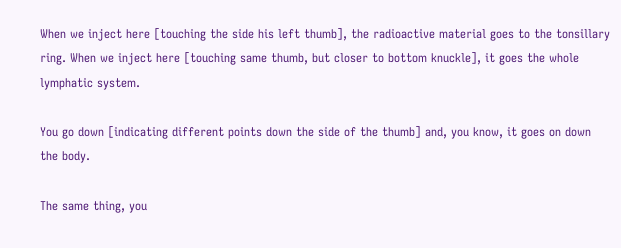When we inject here [touching the side his left thumb], the radioactive material goes to the tonsillary ring. When we inject here [touching same thumb, but closer to bottom knuckle], it goes the whole lymphatic system.

You go down [indicating different points down the side of the thumb] and, you know, it goes on down the body.

The same thing, you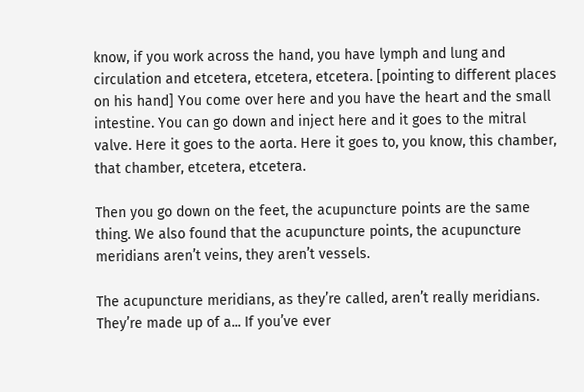know, if you work across the hand, you have lymph and lung and circulation and etcetera, etcetera, etcetera. [pointing to different places on his hand] You come over here and you have the heart and the small intestine. You can go down and inject here and it goes to the mitral valve. Here it goes to the aorta. Here it goes to, you know, this chamber, that chamber, etcetera, etcetera.

Then you go down on the feet, the acupuncture points are the same thing. We also found that the acupuncture points, the acupuncture meridians aren’t veins, they aren’t vessels.

The acupuncture meridians, as they’re called, aren’t really meridians. They’re made up of a... If you’ve ever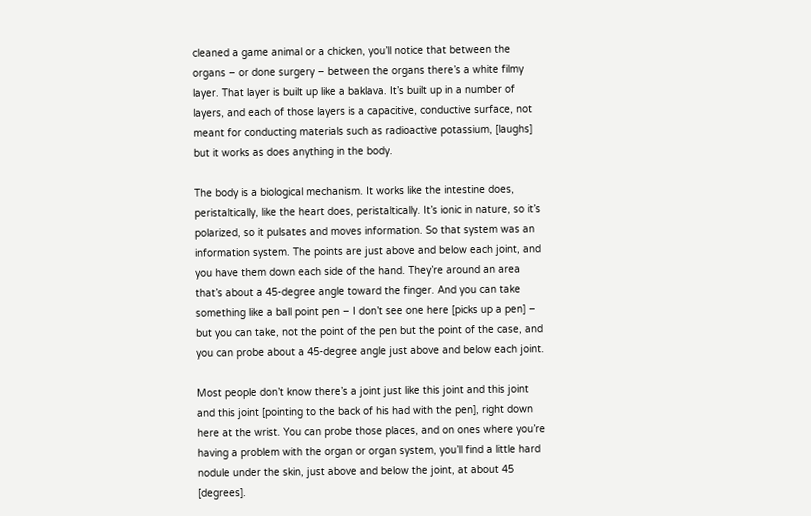cleaned a game animal or a chicken, you’ll notice that between the organs – or done surgery – between the organs there’s a white filmy layer. That layer is built up like a baklava. It’s built up in a number of layers, and each of those layers is a capacitive, conductive surface, not meant for conducting materials such as radioactive potassium, [laughs] but it works as does anything in the body.

The body is a biological mechanism. It works like the intestine does, peristaltically, like the heart does, peristaltically. It’s ionic in nature, so it’s polarized, so it pulsates and moves information. So that system was an information system. The points are just above and below each joint, and you have them down each side of the hand. They’re around an area that’s about a 45-degree angle toward the finger. And you can take something like a ball point pen – I don’t see one here [picks up a pen] – but you can take, not the point of the pen but the point of the case, and you can probe about a 45-degree angle just above and below each joint.

Most people don’t know there’s a joint just like this joint and this joint and this joint [pointing to the back of his had with the pen], right down here at the wrist. You can probe those places, and on ones where you’re having a problem with the organ or organ system, you’ll find a little hard nodule under the skin, just above and below the joint, at about 45 [degrees].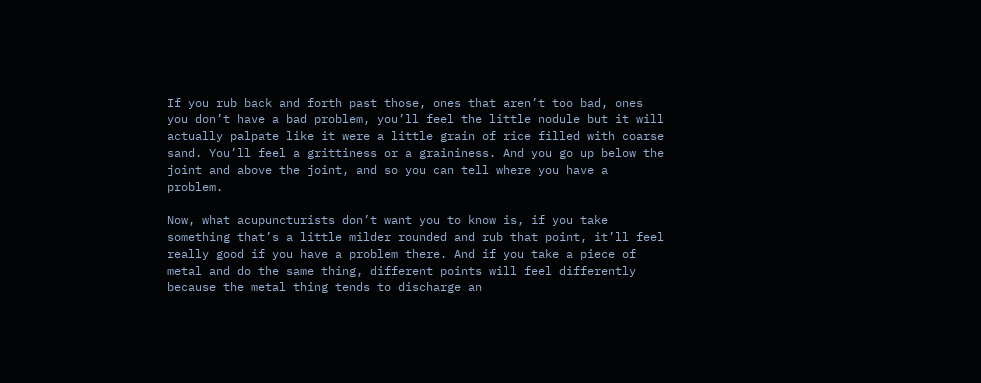If you rub back and forth past those, ones that aren’t too bad, ones you don’t have a bad problem, you’ll feel the little nodule but it will actually palpate like it were a little grain of rice filled with coarse sand. You’ll feel a grittiness or a graininess. And you go up below the joint and above the joint, and so you can tell where you have a problem.

Now, what acupuncturists don’t want you to know is, if you take something that’s a little milder rounded and rub that point, it’ll feel really good if you have a problem there. And if you take a piece of metal and do the same thing, different points will feel differently because the metal thing tends to discharge an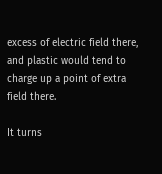excess of electric field there, and plastic would tend to charge up a point of extra field there.

It turns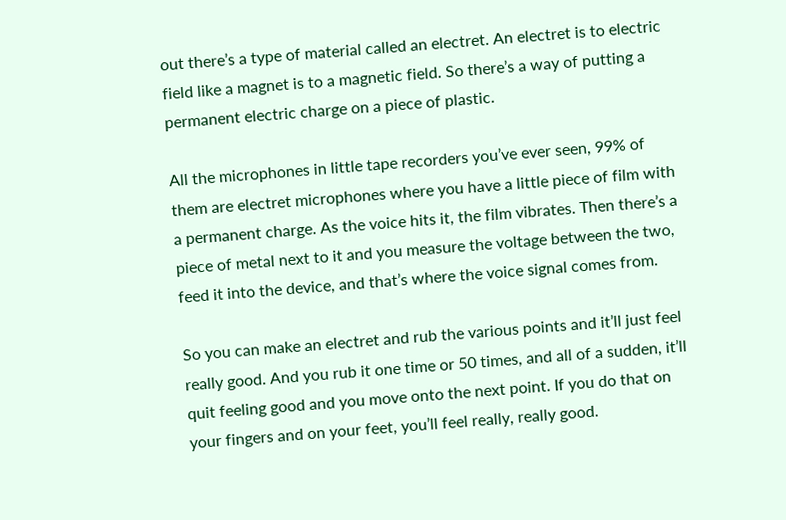out there’s a type of material called an electret. An electret is to electric field like a magnet is to a magnetic field. So there’s a way of putting a permanent electric charge on a piece of plastic.

All the microphones in little tape recorders you’ve ever seen, 99% of them are electret microphones where you have a little piece of film with a permanent charge. As the voice hits it, the film vibrates. Then there’s a piece of metal next to it and you measure the voltage between the two, feed it into the device, and that’s where the voice signal comes from.

So you can make an electret and rub the various points and it’ll just feel really good. And you rub it one time or 50 times, and all of a sudden, it’ll quit feeling good and you move onto the next point. If you do that on your fingers and on your feet, you’ll feel really, really good.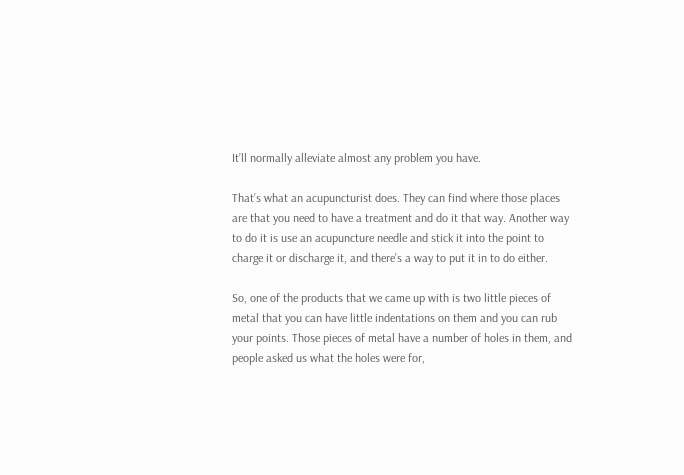It’ll normally alleviate almost any problem you have.

That’s what an acupuncturist does. They can find where those places are that you need to have a treatment and do it that way. Another way to do it is use an acupuncture needle and stick it into the point to charge it or discharge it, and there’s a way to put it in to do either.

So, one of the products that we came up with is two little pieces of metal that you can have little indentations on them and you can rub your points. Those pieces of metal have a number of holes in them, and people asked us what the holes were for,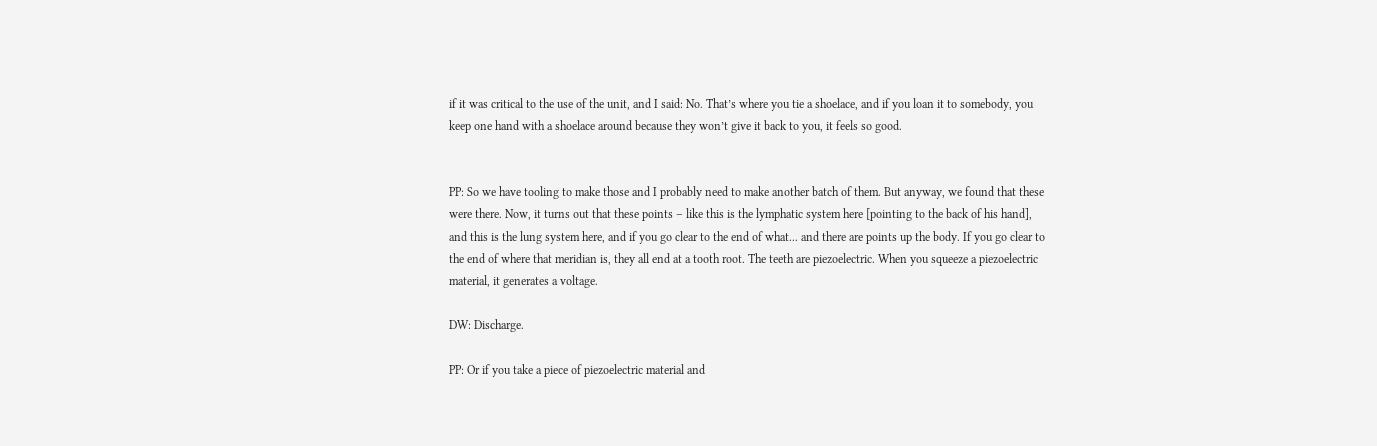if it was critical to the use of the unit, and I said: No. That’s where you tie a shoelace, and if you loan it to somebody, you keep one hand with a shoelace around because they won’t give it back to you, it feels so good.


PP: So we have tooling to make those and I probably need to make another batch of them. But anyway, we found that these were there. Now, it turns out that these points – like this is the lymphatic system here [pointing to the back of his hand], and this is the lung system here, and if you go clear to the end of what... and there are points up the body. If you go clear to the end of where that meridian is, they all end at a tooth root. The teeth are piezoelectric. When you squeeze a piezoelectric material, it generates a voltage.

DW: Discharge.

PP: Or if you take a piece of piezoelectric material and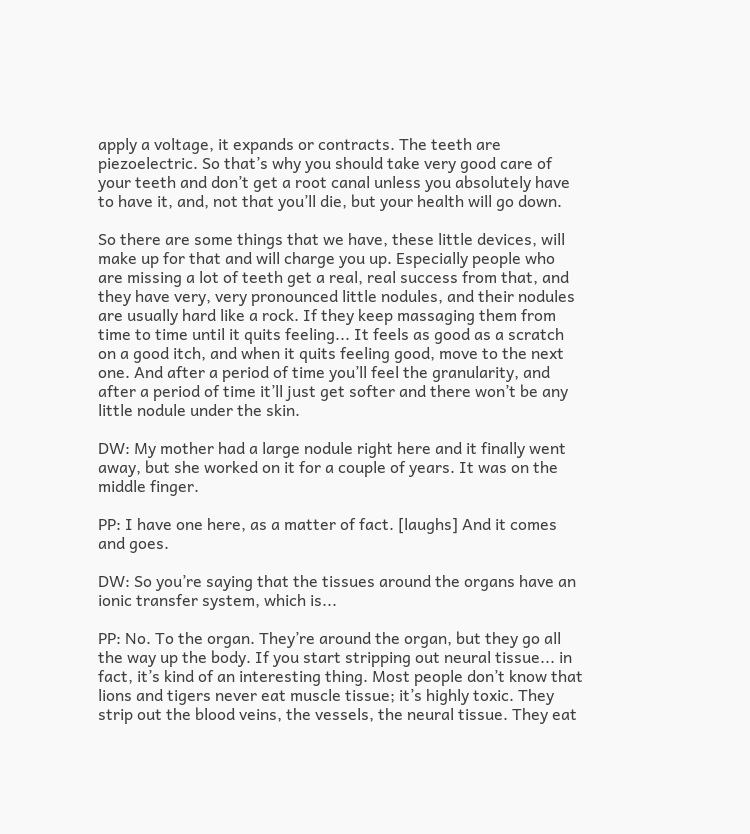apply a voltage, it expands or contracts. The teeth are piezoelectric. So that’s why you should take very good care of your teeth and don’t get a root canal unless you absolutely have to have it, and, not that you’ll die, but your health will go down.

So there are some things that we have, these little devices, will make up for that and will charge you up. Especially people who are missing a lot of teeth get a real, real success from that, and they have very, very pronounced little nodules, and their nodules are usually hard like a rock. If they keep massaging them from time to time until it quits feeling... It feels as good as a scratch on a good itch, and when it quits feeling good, move to the next one. And after a period of time you’ll feel the granularity, and after a period of time it’ll just get softer and there won’t be any little nodule under the skin.

DW: My mother had a large nodule right here and it finally went away, but she worked on it for a couple of years. It was on the middle finger.

PP: I have one here, as a matter of fact. [laughs] And it comes and goes.

DW: So you’re saying that the tissues around the organs have an ionic transfer system, which is...

PP: No. To the organ. They’re around the organ, but they go all the way up the body. If you start stripping out neural tissue... in fact, it’s kind of an interesting thing. Most people don’t know that lions and tigers never eat muscle tissue; it’s highly toxic. They strip out the blood veins, the vessels, the neural tissue. They eat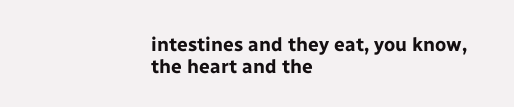intestines and they eat, you know, the heart and the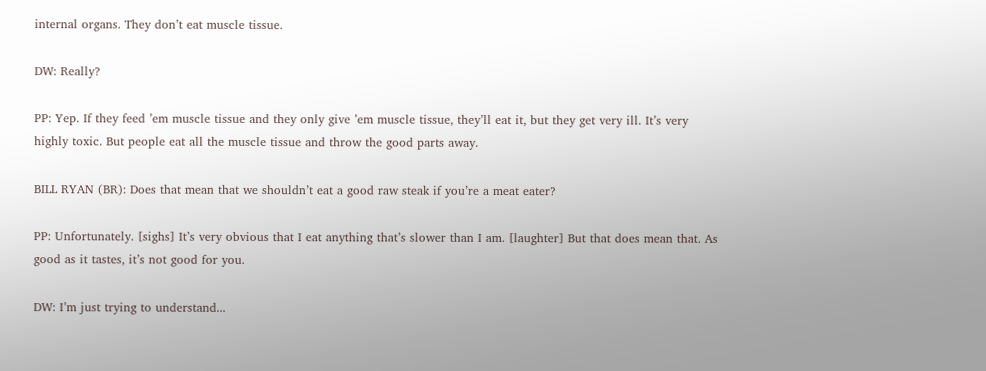internal organs. They don’t eat muscle tissue.

DW: Really?

PP: Yep. If they feed ’em muscle tissue and they only give ’em muscle tissue, they’ll eat it, but they get very ill. It’s very highly toxic. But people eat all the muscle tissue and throw the good parts away.

BILL RYAN (BR): Does that mean that we shouldn’t eat a good raw steak if you’re a meat eater?

PP: Unfortunately. [sighs] It’s very obvious that I eat anything that’s slower than I am. [laughter] But that does mean that. As good as it tastes, it’s not good for you.

DW: I’m just trying to understand...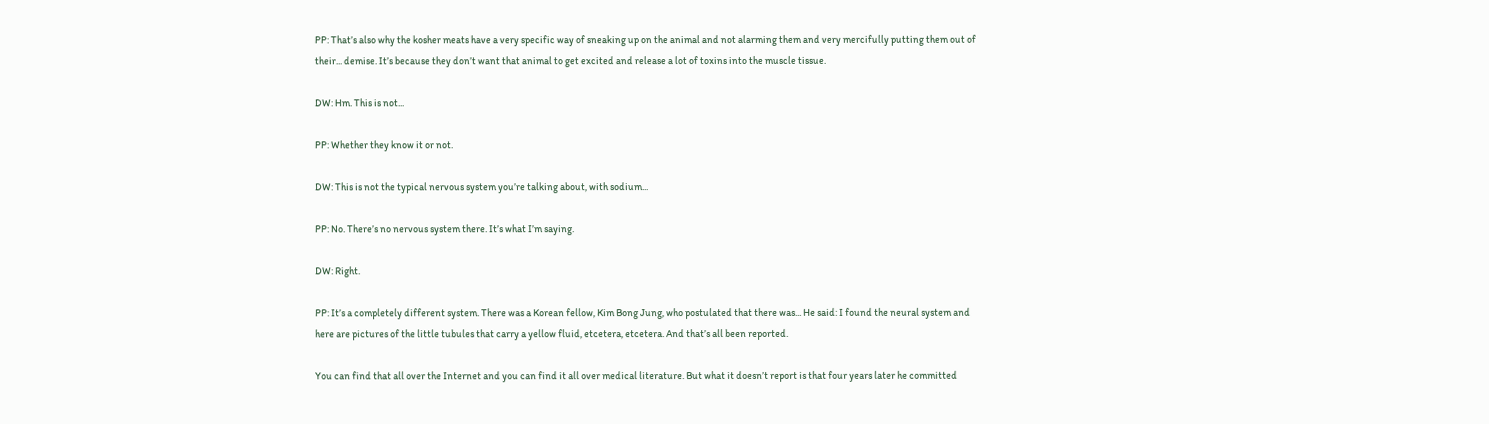PP: That’s also why the kosher meats have a very specific way of sneaking up on the animal and not alarming them and very mercifully putting them out of their... demise. It’s because they don’t want that animal to get excited and release a lot of toxins into the muscle tissue.

DW: Hm. This is not...

PP: Whether they know it or not.

DW: This is not the typical nervous system you’re talking about, with sodium...

PP: No. There’s no nervous system there. It’s what I’m saying.

DW: Right.

PP: It’s a completely different system. There was a Korean fellow, Kim Bong Jung, who postulated that there was... He said: I found the neural system and here are pictures of the little tubules that carry a yellow fluid, etcetera, etcetera. And that’s all been reported.

You can find that all over the Internet and you can find it all over medical literature. But what it doesn’t report is that four years later he committed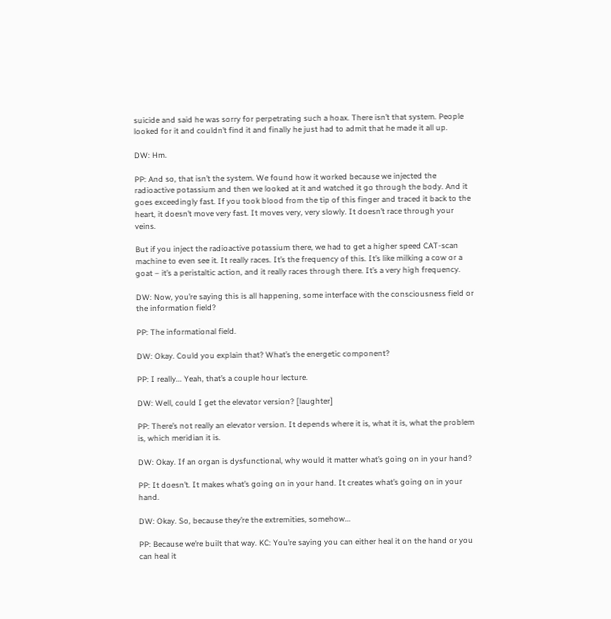suicide and said he was sorry for perpetrating such a hoax. There isn’t that system. People looked for it and couldn’t find it and finally he just had to admit that he made it all up.

DW: Hm.

PP: And so, that isn’t the system. We found how it worked because we injected the radioactive potassium and then we looked at it and watched it go through the body. And it goes exceedingly fast. If you took blood from the tip of this finger and traced it back to the heart, it doesn’t move very fast. It moves very, very slowly. It doesn’t race through your veins.

But if you inject the radioactive potassium there, we had to get a higher speed CAT-scan machine to even see it. It really races. It’s the frequency of this. It’s like milking a cow or a goat – it’s a peristaltic action, and it really races through there. It’s a very high frequency.

DW: Now, you’re saying this is all happening, some interface with the consciousness field or the information field?

PP: The informational field.

DW: Okay. Could you explain that? What’s the energetic component?

PP: I really... Yeah, that’s a couple hour lecture.

DW: Well, could I get the elevator version? [laughter]

PP: There’s not really an elevator version. It depends where it is, what it is, what the problem is, which meridian it is.

DW: Okay. If an organ is dysfunctional, why would it matter what’s going on in your hand?

PP: It doesn’t. It makes what’s going on in your hand. It creates what’s going on in your hand.

DW: Okay. So, because they’re the extremities, somehow...

PP: Because we’re built that way. KC: You’re saying you can either heal it on the hand or you can heal it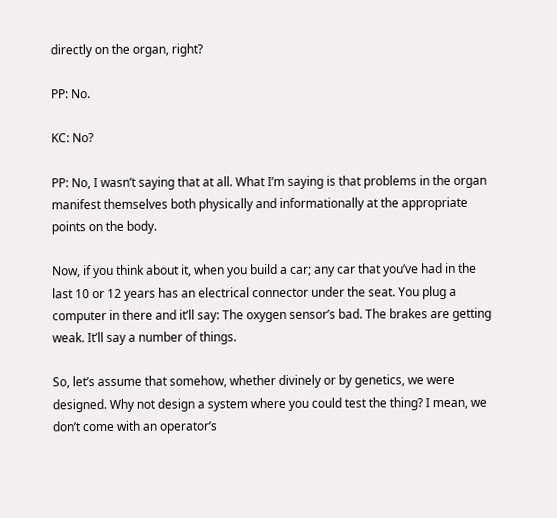directly on the organ, right?

PP: No.

KC: No?

PP: No, I wasn’t saying that at all. What I’m saying is that problems in the organ manifest themselves both physically and informationally at the appropriate points on the body.

Now, if you think about it, when you build a car; any car that you’ve had in the last 10 or 12 years has an electrical connector under the seat. You plug a computer in there and it’ll say: The oxygen sensor’s bad. The brakes are getting weak. It’ll say a number of things.

So, let’s assume that somehow, whether divinely or by genetics, we were designed. Why not design a system where you could test the thing? I mean, we don’t come with an operator’s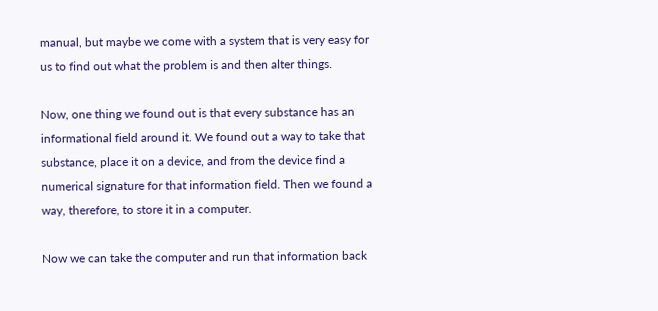manual, but maybe we come with a system that is very easy for us to find out what the problem is and then alter things.

Now, one thing we found out is that every substance has an informational field around it. We found out a way to take that substance, place it on a device, and from the device find a numerical signature for that information field. Then we found a way, therefore, to store it in a computer.

Now we can take the computer and run that information back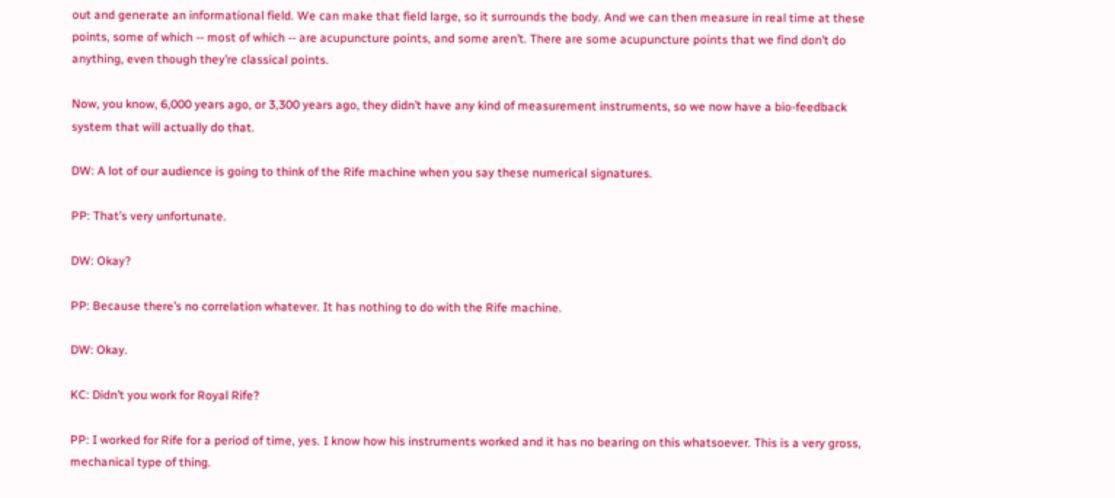out and generate an informational field. We can make that field large, so it surrounds the body. And we can then measure in real time at these points, some of which -- most of which -- are acupuncture points, and some aren’t. There are some acupuncture points that we find don’t do anything, even though they’re classical points.

Now, you know, 6,000 years ago, or 3,300 years ago, they didn’t have any kind of measurement instruments, so we now have a bio-feedback system that will actually do that.

DW: A lot of our audience is going to think of the Rife machine when you say these numerical signatures.

PP: That’s very unfortunate.

DW: Okay?

PP: Because there’s no correlation whatever. It has nothing to do with the Rife machine.

DW: Okay.

KC: Didn’t you work for Royal Rife?

PP: I worked for Rife for a period of time, yes. I know how his instruments worked and it has no bearing on this whatsoever. This is a very gross, mechanical type of thing.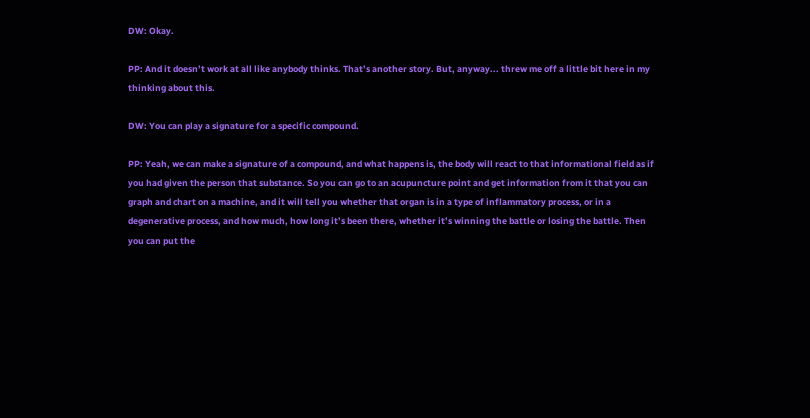DW: Okay.

PP: And it doesn’t work at all like anybody thinks. That’s another story. But, anyway... threw me off a little bit here in my thinking about this.

DW: You can play a signature for a specific compound.

PP: Yeah, we can make a signature of a compound, and what happens is, the body will react to that informational field as if you had given the person that substance. So you can go to an acupuncture point and get information from it that you can graph and chart on a machine, and it will tell you whether that organ is in a type of inflammatory process, or in a degenerative process, and how much, how long it’s been there, whether it’s winning the battle or losing the battle. Then you can put the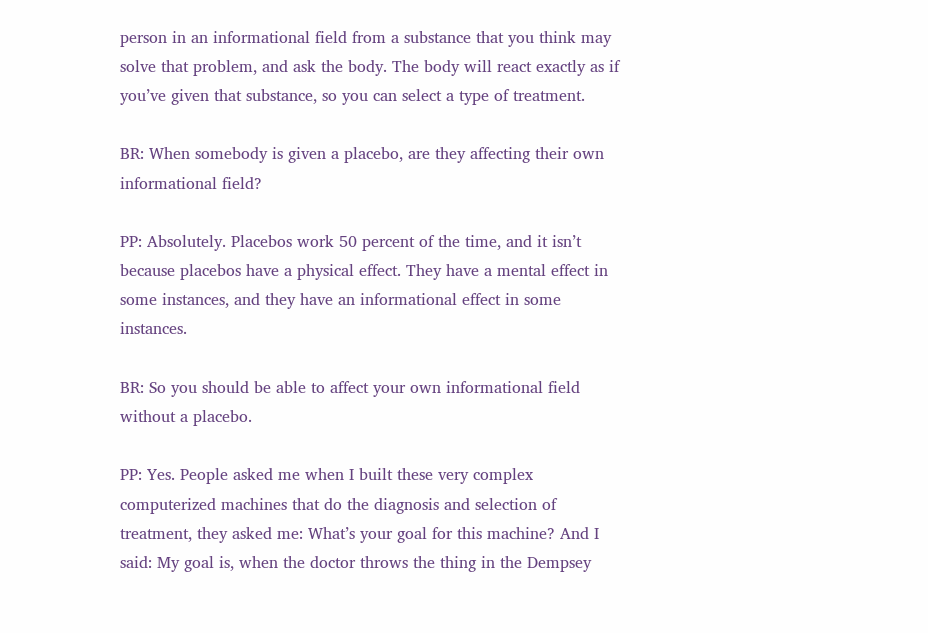person in an informational field from a substance that you think may solve that problem, and ask the body. The body will react exactly as if you’ve given that substance, so you can select a type of treatment.

BR: When somebody is given a placebo, are they affecting their own informational field?

PP: Absolutely. Placebos work 50 percent of the time, and it isn’t because placebos have a physical effect. They have a mental effect in some instances, and they have an informational effect in some instances.

BR: So you should be able to affect your own informational field without a placebo.

PP: Yes. People asked me when I built these very complex computerized machines that do the diagnosis and selection of treatment, they asked me: What’s your goal for this machine? And I said: My goal is, when the doctor throws the thing in the Dempsey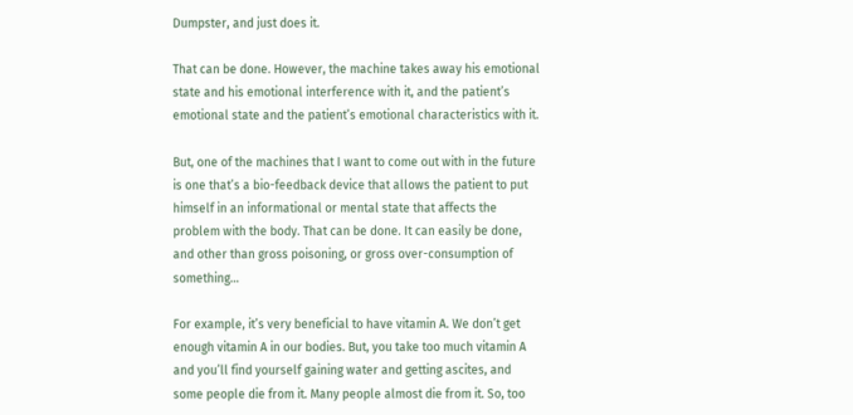Dumpster, and just does it.

That can be done. However, the machine takes away his emotional state and his emotional interference with it, and the patient’s emotional state and the patient’s emotional characteristics with it.

But, one of the machines that I want to come out with in the future is one that’s a bio-feedback device that allows the patient to put himself in an informational or mental state that affects the problem with the body. That can be done. It can easily be done, and other than gross poisoning, or gross over-consumption of something...

For example, it’s very beneficial to have vitamin A. We don’t get enough vitamin A in our bodies. But, you take too much vitamin A and you’ll find yourself gaining water and getting ascites, and some people die from it. Many people almost die from it. So, too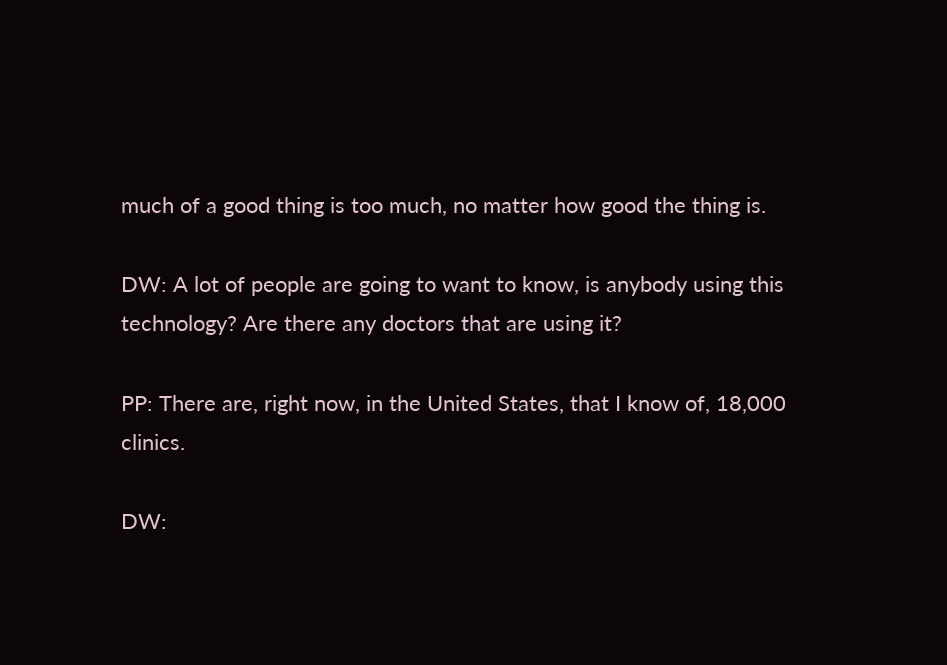much of a good thing is too much, no matter how good the thing is.

DW: A lot of people are going to want to know, is anybody using this technology? Are there any doctors that are using it?

PP: There are, right now, in the United States, that I know of, 18,000 clinics.

DW: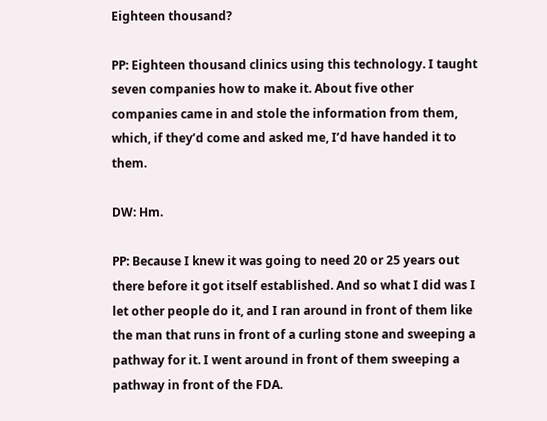Eighteen thousand?

PP: Eighteen thousand clinics using this technology. I taught seven companies how to make it. About five other companies came in and stole the information from them, which, if they’d come and asked me, I’d have handed it to them.

DW: Hm.

PP: Because I knew it was going to need 20 or 25 years out there before it got itself established. And so what I did was I let other people do it, and I ran around in front of them like the man that runs in front of a curling stone and sweeping a pathway for it. I went around in front of them sweeping a pathway in front of the FDA.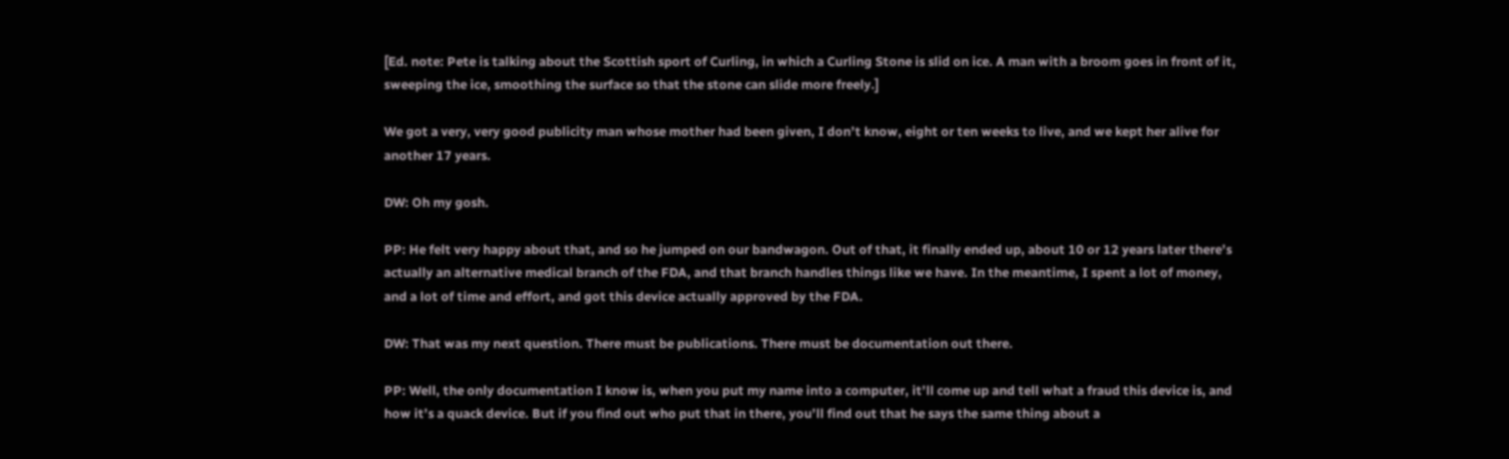[Ed. note: Pete is talking about the Scottish sport of Curling, in which a Curling Stone is slid on ice. A man with a broom goes in front of it, sweeping the ice, smoothing the surface so that the stone can slide more freely.]

We got a very, very good publicity man whose mother had been given, I don’t know, eight or ten weeks to live, and we kept her alive for another 17 years.

DW: Oh my gosh.

PP: He felt very happy about that, and so he jumped on our bandwagon. Out of that, it finally ended up, about 10 or 12 years later there’s actually an alternative medical branch of the FDA, and that branch handles things like we have. In the meantime, I spent a lot of money, and a lot of time and effort, and got this device actually approved by the FDA.

DW: That was my next question. There must be publications. There must be documentation out there.

PP: Well, the only documentation I know is, when you put my name into a computer, it’ll come up and tell what a fraud this device is, and how it’s a quack device. But if you find out who put that in there, you’ll find out that he says the same thing about a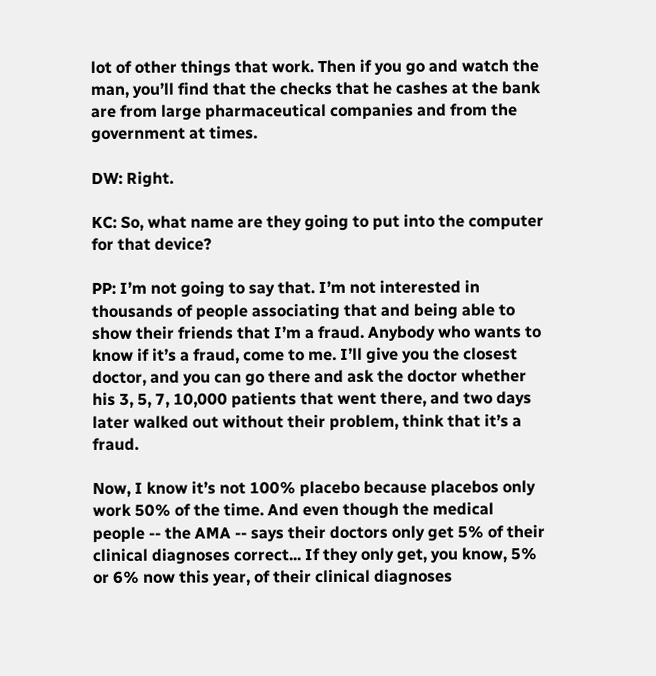lot of other things that work. Then if you go and watch the man, you’ll find that the checks that he cashes at the bank are from large pharmaceutical companies and from the government at times.

DW: Right.

KC: So, what name are they going to put into the computer for that device?

PP: I’m not going to say that. I’m not interested in thousands of people associating that and being able to show their friends that I’m a fraud. Anybody who wants to know if it’s a fraud, come to me. I’ll give you the closest doctor, and you can go there and ask the doctor whether his 3, 5, 7, 10,000 patients that went there, and two days later walked out without their problem, think that it’s a fraud.

Now, I know it’s not 100% placebo because placebos only work 50% of the time. And even though the medical people -- the AMA -- says their doctors only get 5% of their clinical diagnoses correct... If they only get, you know, 5% or 6% now this year, of their clinical diagnoses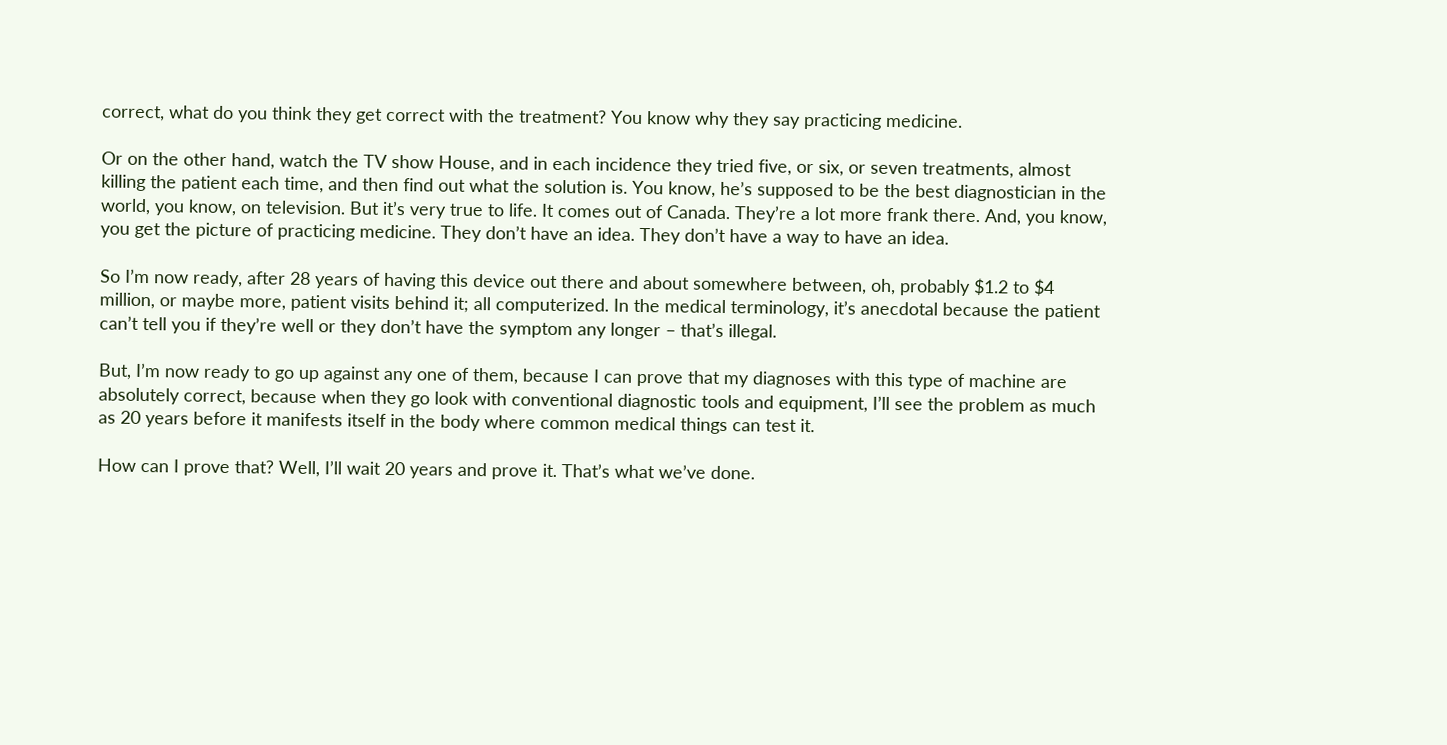correct, what do you think they get correct with the treatment? You know why they say practicing medicine.

Or on the other hand, watch the TV show House, and in each incidence they tried five, or six, or seven treatments, almost killing the patient each time, and then find out what the solution is. You know, he’s supposed to be the best diagnostician in the world, you know, on television. But it’s very true to life. It comes out of Canada. They’re a lot more frank there. And, you know, you get the picture of practicing medicine. They don’t have an idea. They don’t have a way to have an idea.

So I’m now ready, after 28 years of having this device out there and about somewhere between, oh, probably $1.2 to $4 million, or maybe more, patient visits behind it; all computerized. In the medical terminology, it’s anecdotal because the patient can’t tell you if they’re well or they don’t have the symptom any longer – that’s illegal.

But, I’m now ready to go up against any one of them, because I can prove that my diagnoses with this type of machine are absolutely correct, because when they go look with conventional diagnostic tools and equipment, I’ll see the problem as much as 20 years before it manifests itself in the body where common medical things can test it.

How can I prove that? Well, I’ll wait 20 years and prove it. That’s what we’ve done.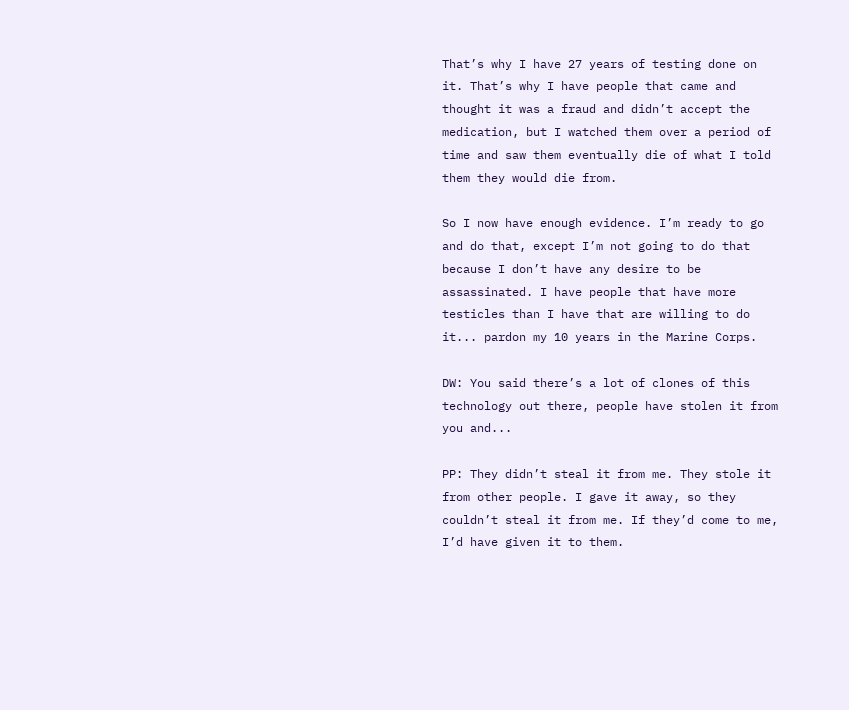That’s why I have 27 years of testing done on it. That’s why I have people that came and thought it was a fraud and didn’t accept the medication, but I watched them over a period of time and saw them eventually die of what I told them they would die from.

So I now have enough evidence. I’m ready to go and do that, except I’m not going to do that because I don’t have any desire to be assassinated. I have people that have more testicles than I have that are willing to do it... pardon my 10 years in the Marine Corps.

DW: You said there’s a lot of clones of this technology out there, people have stolen it from you and...

PP: They didn’t steal it from me. They stole it from other people. I gave it away, so they couldn’t steal it from me. If they’d come to me, I’d have given it to them.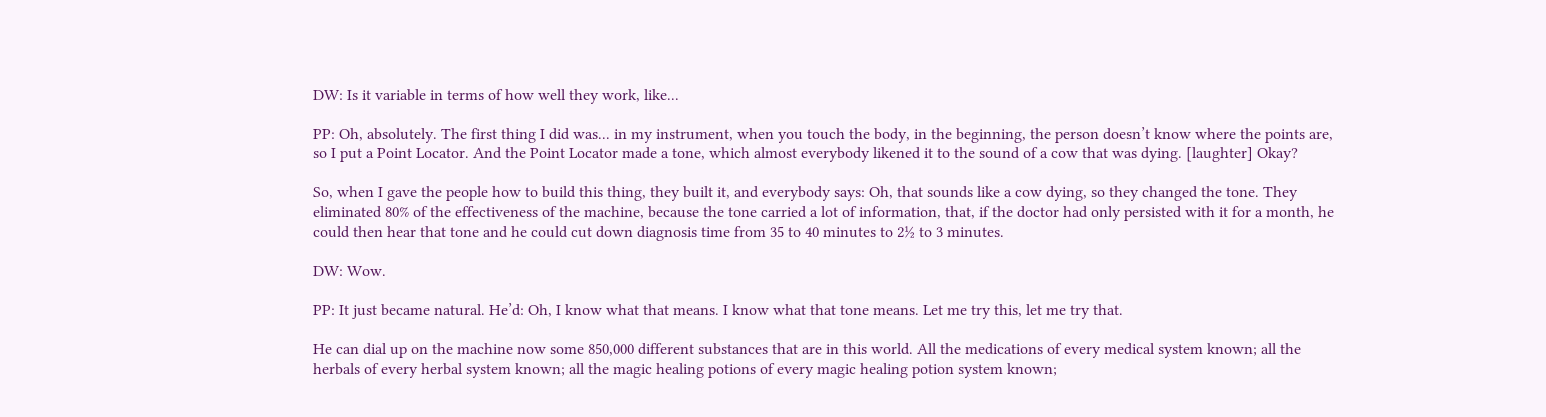DW: Is it variable in terms of how well they work, like...

PP: Oh, absolutely. The first thing I did was... in my instrument, when you touch the body, in the beginning, the person doesn’t know where the points are, so I put a Point Locator. And the Point Locator made a tone, which almost everybody likened it to the sound of a cow that was dying. [laughter] Okay?

So, when I gave the people how to build this thing, they built it, and everybody says: Oh, that sounds like a cow dying, so they changed the tone. They eliminated 80% of the effectiveness of the machine, because the tone carried a lot of information, that, if the doctor had only persisted with it for a month, he could then hear that tone and he could cut down diagnosis time from 35 to 40 minutes to 2½ to 3 minutes.

DW: Wow.

PP: It just became natural. He’d: Oh, I know what that means. I know what that tone means. Let me try this, let me try that.

He can dial up on the machine now some 850,000 different substances that are in this world. All the medications of every medical system known; all the herbals of every herbal system known; all the magic healing potions of every magic healing potion system known;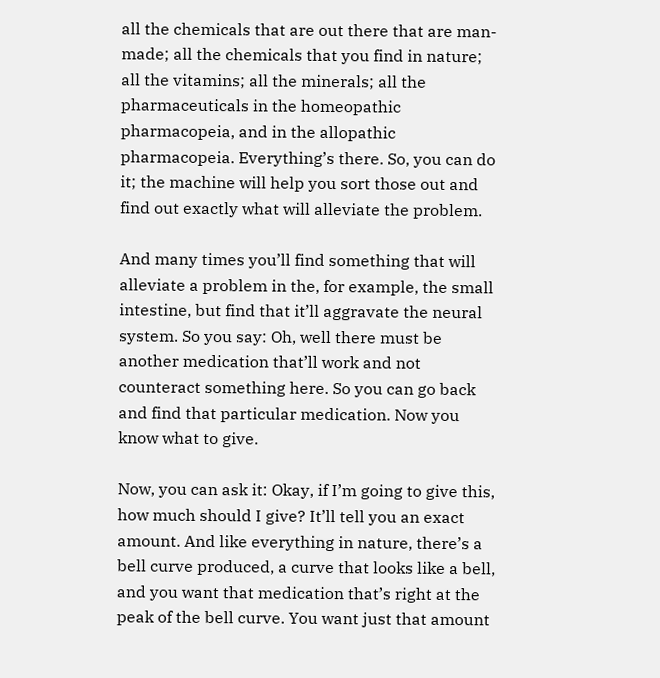all the chemicals that are out there that are man-made; all the chemicals that you find in nature; all the vitamins; all the minerals; all the pharmaceuticals in the homeopathic pharmacopeia, and in the allopathic pharmacopeia. Everything’s there. So, you can do it; the machine will help you sort those out and find out exactly what will alleviate the problem.

And many times you’ll find something that will alleviate a problem in the, for example, the small intestine, but find that it’ll aggravate the neural system. So you say: Oh, well there must be another medication that’ll work and not counteract something here. So you can go back and find that particular medication. Now you know what to give.

Now, you can ask it: Okay, if I’m going to give this, how much should I give? It’ll tell you an exact amount. And like everything in nature, there’s a bell curve produced, a curve that looks like a bell, and you want that medication that’s right at the peak of the bell curve. You want just that amount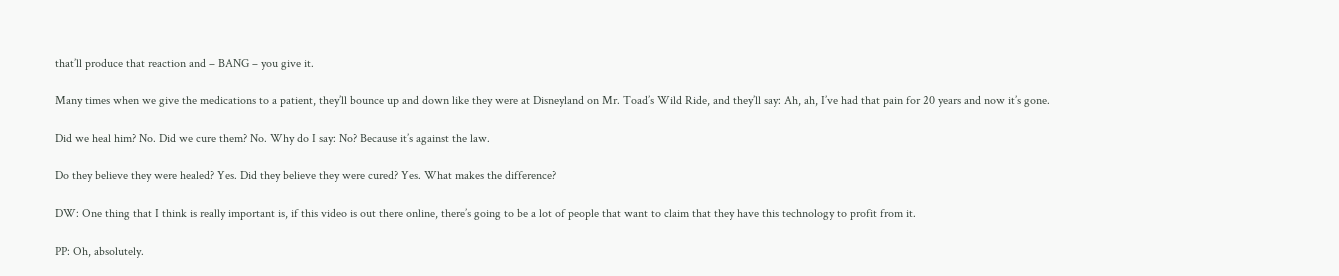that’ll produce that reaction and – BANG – you give it.

Many times when we give the medications to a patient, they’ll bounce up and down like they were at Disneyland on Mr. Toad’s Wild Ride, and they’ll say: Ah, ah, I’ve had that pain for 20 years and now it’s gone.

Did we heal him? No. Did we cure them? No. Why do I say: No? Because it’s against the law.

Do they believe they were healed? Yes. Did they believe they were cured? Yes. What makes the difference?

DW: One thing that I think is really important is, if this video is out there online, there’s going to be a lot of people that want to claim that they have this technology to profit from it.

PP: Oh, absolutely.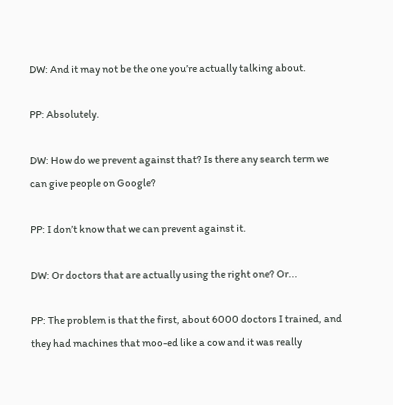DW: And it may not be the one you’re actually talking about.

PP: Absolutely.

DW: How do we prevent against that? Is there any search term we can give people on Google?

PP: I don’t know that we can prevent against it.

DW: Or doctors that are actually using the right one? Or...

PP: The problem is that the first, about 6000 doctors I trained, and they had machines that moo-ed like a cow and it was really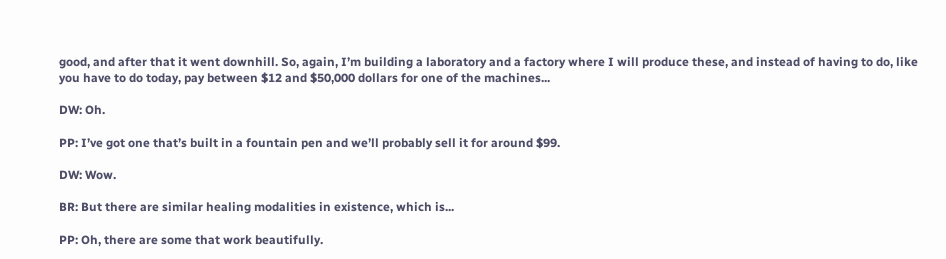good, and after that it went downhill. So, again, I’m building a laboratory and a factory where I will produce these, and instead of having to do, like you have to do today, pay between $12 and $50,000 dollars for one of the machines...

DW: Oh.

PP: I’ve got one that’s built in a fountain pen and we’ll probably sell it for around $99.

DW: Wow.

BR: But there are similar healing modalities in existence, which is...

PP: Oh, there are some that work beautifully.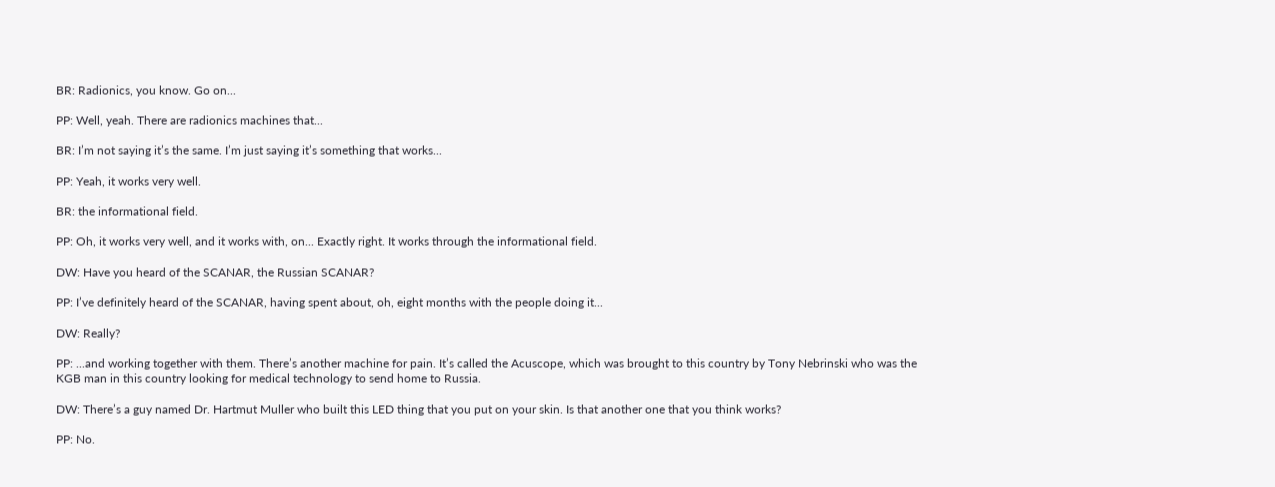BR: Radionics, you know. Go on...

PP: Well, yeah. There are radionics machines that...

BR: I’m not saying it’s the same. I’m just saying it’s something that works...

PP: Yeah, it works very well.

BR: the informational field.

PP: Oh, it works very well, and it works with, on... Exactly right. It works through the informational field.

DW: Have you heard of the SCANAR, the Russian SCANAR?

PP: I’ve definitely heard of the SCANAR, having spent about, oh, eight months with the people doing it...

DW: Really?

PP: ...and working together with them. There’s another machine for pain. It’s called the Acuscope, which was brought to this country by Tony Nebrinski who was the KGB man in this country looking for medical technology to send home to Russia.

DW: There’s a guy named Dr. Hartmut Muller who built this LED thing that you put on your skin. Is that another one that you think works?

PP: No.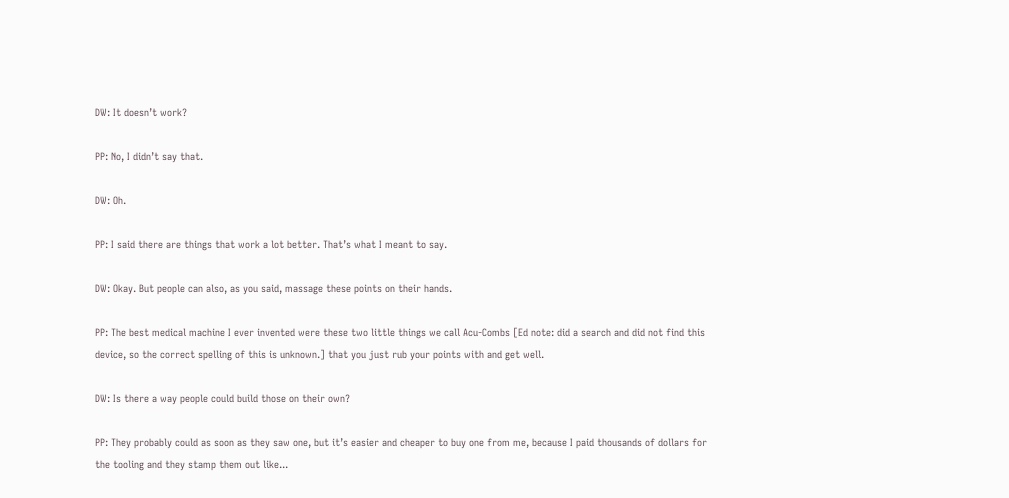DW: It doesn’t work?

PP: No, I didn’t say that.

DW: Oh.

PP: I said there are things that work a lot better. That’s what I meant to say.

DW: Okay. But people can also, as you said, massage these points on their hands.

PP: The best medical machine I ever invented were these two little things we call Acu-Combs [Ed note: did a search and did not find this device, so the correct spelling of this is unknown.] that you just rub your points with and get well.

DW: Is there a way people could build those on their own?

PP: They probably could as soon as they saw one, but it’s easier and cheaper to buy one from me, because I paid thousands of dollars for the tooling and they stamp them out like...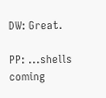DW: Great.

PP: ...shells coming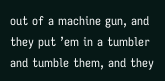out of a machine gun, and they put ’em in a tumbler and tumble them, and they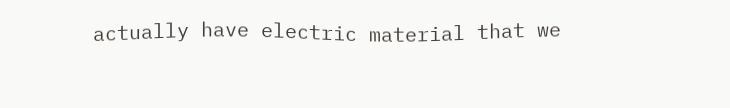actually have electric material that we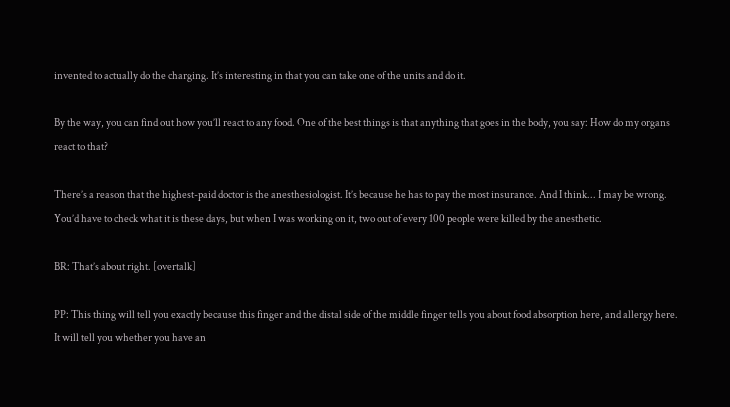invented to actually do the charging. It’s interesting in that you can take one of the units and do it.

By the way, you can find out how you’ll react to any food. One of the best things is that anything that goes in the body, you say: How do my organs react to that?

There’s a reason that the highest-paid doctor is the anesthesiologist. It’s because he has to pay the most insurance. And I think... I may be wrong. You’d have to check what it is these days, but when I was working on it, two out of every 100 people were killed by the anesthetic.

BR: That’s about right. [overtalk]

PP: This thing will tell you exactly because this finger and the distal side of the middle finger tells you about food absorption here, and allergy here. It will tell you whether you have an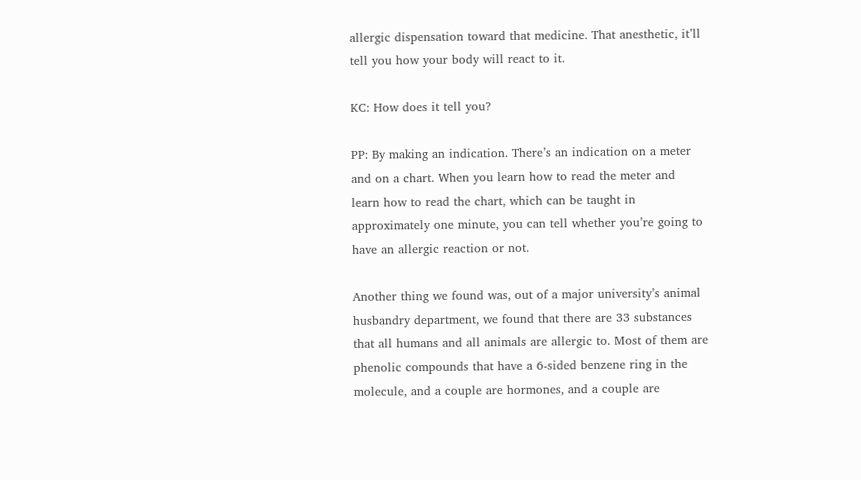allergic dispensation toward that medicine. That anesthetic, it’ll tell you how your body will react to it.

KC: How does it tell you?

PP: By making an indication. There’s an indication on a meter and on a chart. When you learn how to read the meter and learn how to read the chart, which can be taught in approximately one minute, you can tell whether you’re going to have an allergic reaction or not.

Another thing we found was, out of a major university’s animal husbandry department, we found that there are 33 substances that all humans and all animals are allergic to. Most of them are phenolic compounds that have a 6-sided benzene ring in the molecule, and a couple are hormones, and a couple are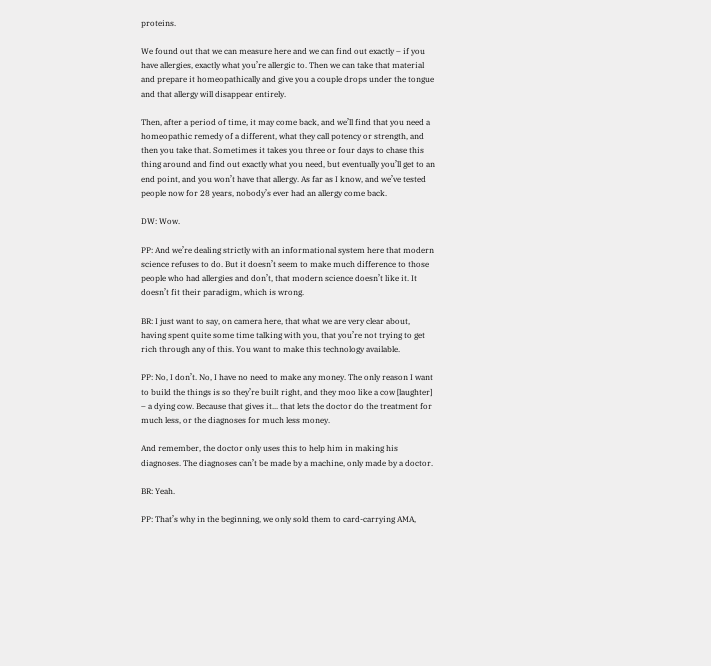proteins.

We found out that we can measure here and we can find out exactly – if you have allergies, exactly what you’re allergic to. Then we can take that material and prepare it homeopathically and give you a couple drops under the tongue and that allergy will disappear entirely.

Then, after a period of time, it may come back, and we’ll find that you need a homeopathic remedy of a different, what they call potency or strength, and then you take that. Sometimes it takes you three or four days to chase this thing around and find out exactly what you need, but eventually you’ll get to an end point, and you won’t have that allergy. As far as I know, and we’ve tested people now for 28 years, nobody’s ever had an allergy come back.

DW: Wow.

PP: And we’re dealing strictly with an informational system here that modern science refuses to do. But it doesn’t seem to make much difference to those people who had allergies and don’t, that modern science doesn’t like it. It doesn’t fit their paradigm, which is wrong.

BR: I just want to say, on camera here, that what we are very clear about, having spent quite some time talking with you, that you’re not trying to get rich through any of this. You want to make this technology available.

PP: No, I don’t. No, I have no need to make any money. The only reason I want to build the things is so they’re built right, and they moo like a cow [laughter] – a dying cow. Because that gives it... that lets the doctor do the treatment for much less, or the diagnoses for much less money.

And remember, the doctor only uses this to help him in making his diagnoses. The diagnoses can’t be made by a machine, only made by a doctor.

BR: Yeah.

PP: That’s why in the beginning, we only sold them to card-carrying AMA,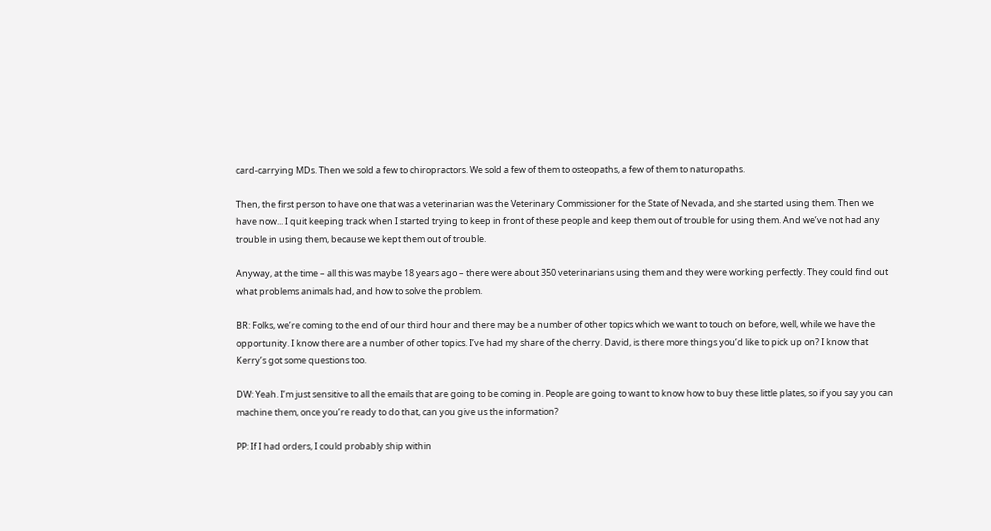card-carrying MDs. Then we sold a few to chiropractors. We sold a few of them to osteopaths, a few of them to naturopaths.

Then, the first person to have one that was a veterinarian was the Veterinary Commissioner for the State of Nevada, and she started using them. Then we have now... I quit keeping track when I started trying to keep in front of these people and keep them out of trouble for using them. And we’ve not had any trouble in using them, because we kept them out of trouble.

Anyway, at the time – all this was maybe 18 years ago – there were about 350 veterinarians using them and they were working perfectly. They could find out what problems animals had, and how to solve the problem.

BR: Folks, we’re coming to the end of our third hour and there may be a number of other topics which we want to touch on before, well, while we have the opportunity. I know there are a number of other topics. I’ve had my share of the cherry. David, is there more things you’d like to pick up on? I know that Kerry’s got some questions too.

DW: Yeah. I’m just sensitive to all the emails that are going to be coming in. People are going to want to know how to buy these little plates, so if you say you can machine them, once you’re ready to do that, can you give us the information?

PP: If I had orders, I could probably ship within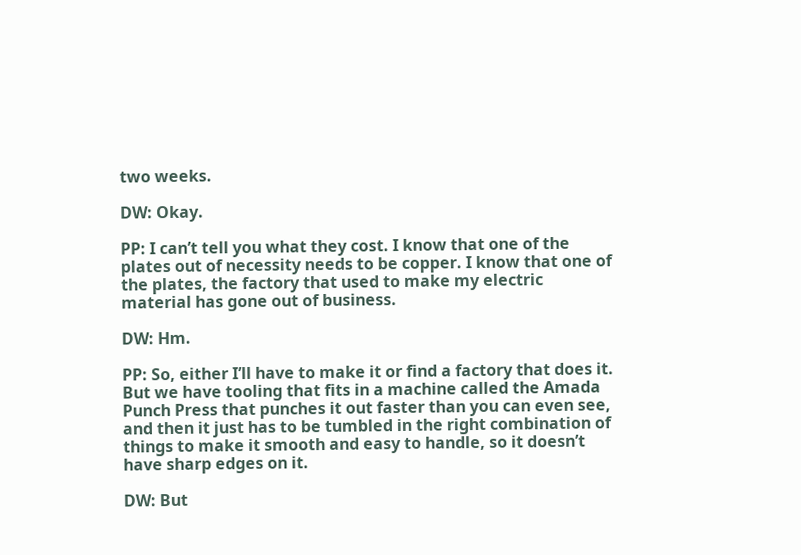two weeks.

DW: Okay.

PP: I can’t tell you what they cost. I know that one of the plates out of necessity needs to be copper. I know that one of the plates, the factory that used to make my electric material has gone out of business.

DW: Hm.

PP: So, either I’ll have to make it or find a factory that does it. But we have tooling that fits in a machine called the Amada Punch Press that punches it out faster than you can even see, and then it just has to be tumbled in the right combination of things to make it smooth and easy to handle, so it doesn’t have sharp edges on it.

DW: But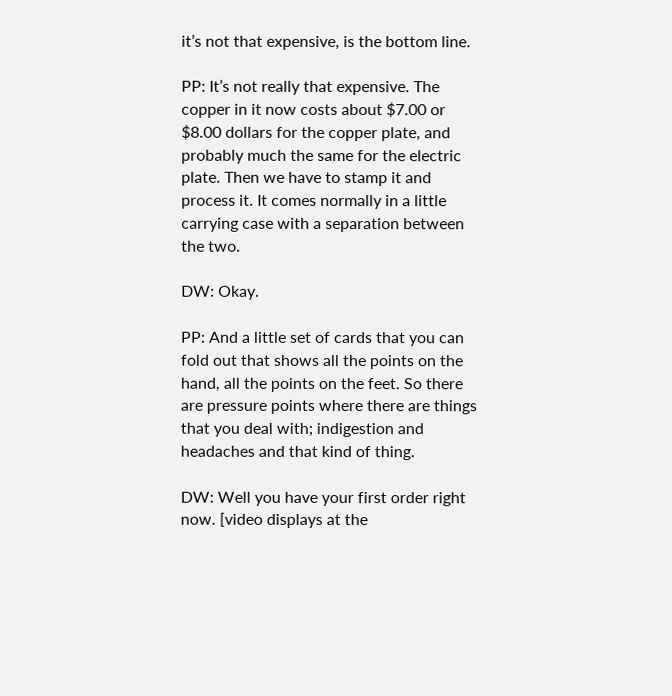it’s not that expensive, is the bottom line.

PP: It’s not really that expensive. The copper in it now costs about $7.00 or $8.00 dollars for the copper plate, and probably much the same for the electric plate. Then we have to stamp it and process it. It comes normally in a little carrying case with a separation between the two.

DW: Okay.

PP: And a little set of cards that you can fold out that shows all the points on the hand, all the points on the feet. So there are pressure points where there are things that you deal with; indigestion and headaches and that kind of thing.

DW: Well you have your first order right now. [video displays at the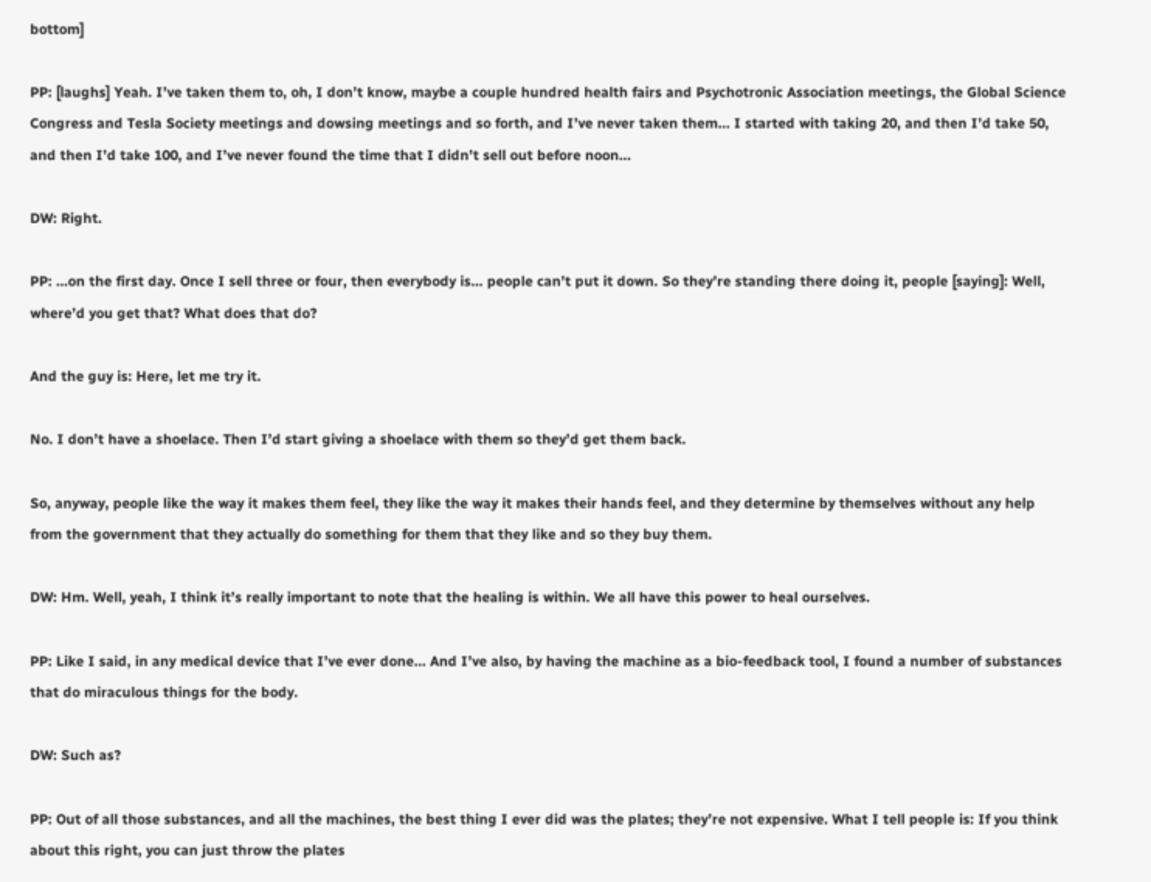bottom]

PP: [laughs] Yeah. I’ve taken them to, oh, I don’t know, maybe a couple hundred health fairs and Psychotronic Association meetings, the Global Science Congress and Tesla Society meetings and dowsing meetings and so forth, and I’ve never taken them... I started with taking 20, and then I’d take 50, and then I’d take 100, and I’ve never found the time that I didn’t sell out before noon...

DW: Right.

PP: ...on the first day. Once I sell three or four, then everybody is... people can’t put it down. So they’re standing there doing it, people [saying]: Well, where’d you get that? What does that do?

And the guy is: Here, let me try it.

No. I don’t have a shoelace. Then I’d start giving a shoelace with them so they’d get them back.

So, anyway, people like the way it makes them feel, they like the way it makes their hands feel, and they determine by themselves without any help from the government that they actually do something for them that they like and so they buy them.

DW: Hm. Well, yeah, I think it’s really important to note that the healing is within. We all have this power to heal ourselves.

PP: Like I said, in any medical device that I’ve ever done... And I’ve also, by having the machine as a bio-feedback tool, I found a number of substances that do miraculous things for the body.

DW: Such as?

PP: Out of all those substances, and all the machines, the best thing I ever did was the plates; they’re not expensive. What I tell people is: If you think about this right, you can just throw the plates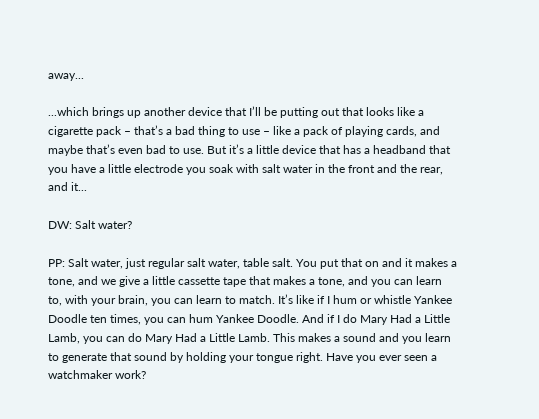away...

...which brings up another device that I’ll be putting out that looks like a cigarette pack – that’s a bad thing to use – like a pack of playing cards, and maybe that’s even bad to use. But it’s a little device that has a headband that you have a little electrode you soak with salt water in the front and the rear, and it...

DW: Salt water?

PP: Salt water, just regular salt water, table salt. You put that on and it makes a tone, and we give a little cassette tape that makes a tone, and you can learn to, with your brain, you can learn to match. It’s like if I hum or whistle Yankee Doodle ten times, you can hum Yankee Doodle. And if I do Mary Had a Little Lamb, you can do Mary Had a Little Lamb. This makes a sound and you learn to generate that sound by holding your tongue right. Have you ever seen a watchmaker work?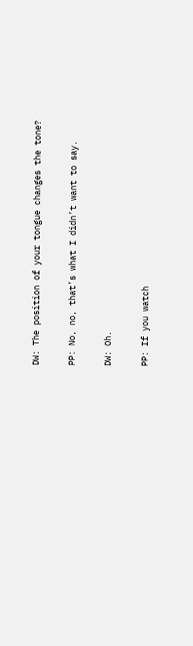DW: The position of your tongue changes the tone?

PP: No, no, that’s what I didn’t want to say.

DW: Oh.

PP: If you watch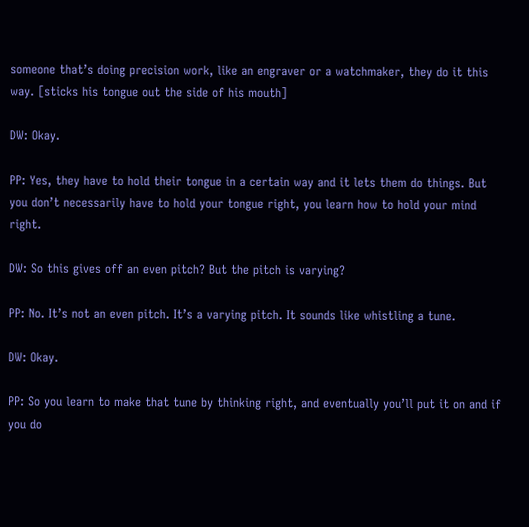someone that’s doing precision work, like an engraver or a watchmaker, they do it this way. [sticks his tongue out the side of his mouth]

DW: Okay.

PP: Yes, they have to hold their tongue in a certain way and it lets them do things. But you don’t necessarily have to hold your tongue right, you learn how to hold your mind right.

DW: So this gives off an even pitch? But the pitch is varying?

PP: No. It’s not an even pitch. It’s a varying pitch. It sounds like whistling a tune.

DW: Okay.

PP: So you learn to make that tune by thinking right, and eventually you’ll put it on and if you do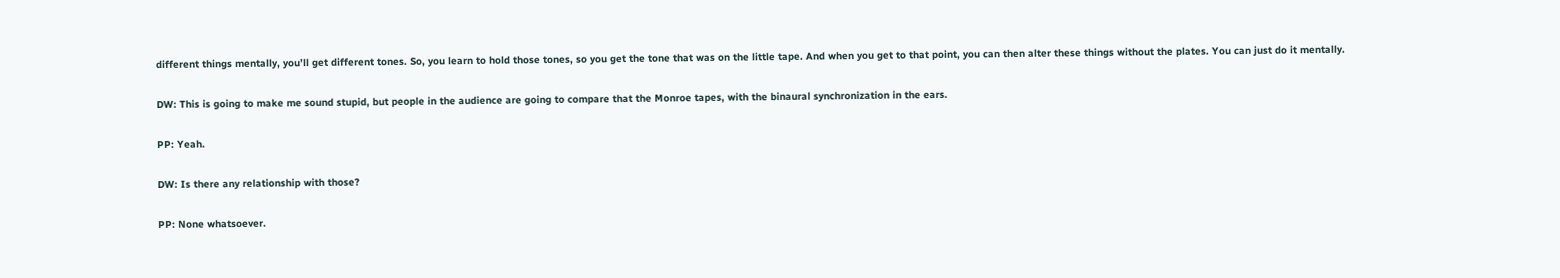different things mentally, you’ll get different tones. So, you learn to hold those tones, so you get the tone that was on the little tape. And when you get to that point, you can then alter these things without the plates. You can just do it mentally.

DW: This is going to make me sound stupid, but people in the audience are going to compare that the Monroe tapes, with the binaural synchronization in the ears.

PP: Yeah.

DW: Is there any relationship with those?

PP: None whatsoever.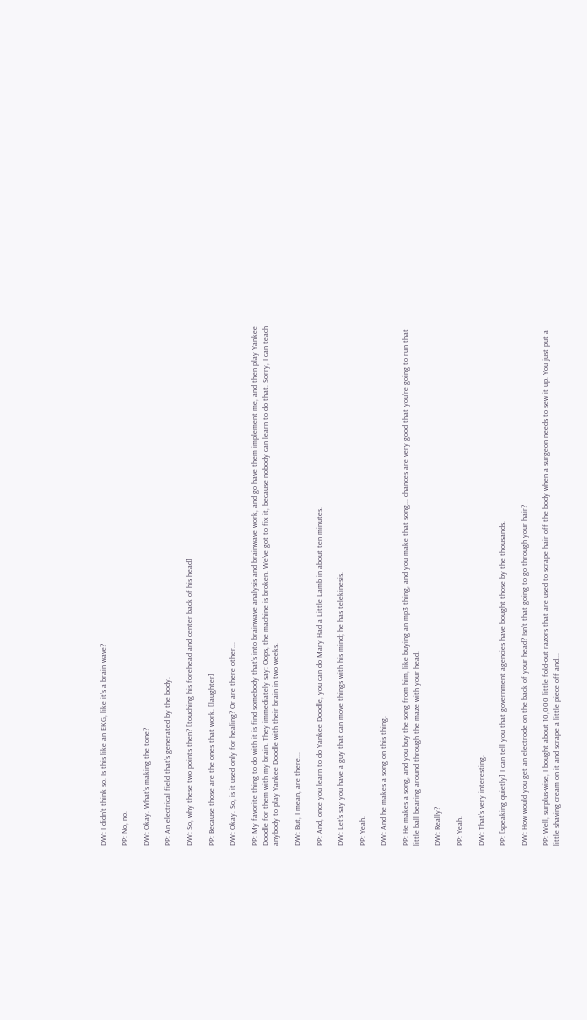DW: I didn’t think so. Is this like an EKG, like it’s a brain wave?

PP: No, no.

DW: Okay. What’s making the tone?

PP: An electrical field that’s generated by the body.

DW: So, why these two points then? [touching his forehead and center back of his head]

PP: Because those are the ones that work. [laughter]

DW: Okay. So, is it used only for healing? Or are there other...

PP: My favorite thing to do with it is find somebody that’s into brainwave analysis and brainwave work, and go have them implement me, and then play Yankee Doodle for them with my brain. They immediately say: Oops, the machine is broken. We’ve got to fix it, because nobody can learn to do that. Sorry, I can teach anybody to play Yankee Doodle with their brain in two weeks.

DW: But, I mean, are there...

PP: And, once you learn to do Yankee Doodle, you can do Mary Had a Little Lamb in about ten minutes.

DW: Let’s say you have a guy that can move things with his mind; he has telekinesis.

PP: Yeah.

DW: And he makes a song on this thing.

PP: He makes a song, and you buy the song from him, like buying an mp3 thing, and you make that song... chances are very good that you’re going to run that little ball bearing around through the maze with your head.

DW: Really?

PP: Yeah.

DW: That’s very interesting.

PP: [speaking quietly] I can tell you that government agencies have bought those by the thousands.

DW: How would you get an electrode on the back of your head? Isn’t that going to go through your hair?

PP: Well, surplus-wise, I bought about 10,000 little fold-out razors that are used to scrape hair off the body when a surgeon needs to sew it up. You just put a little shaving cream on it and scrape a little piece off and...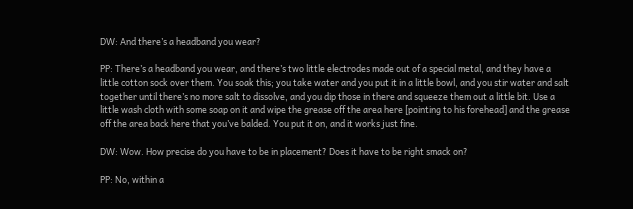DW: And there’s a headband you wear?

PP: There’s a headband you wear, and there’s two little electrodes made out of a special metal, and they have a little cotton sock over them. You soak this; you take water and you put it in a little bowl, and you stir water and salt together until there’s no more salt to dissolve, and you dip those in there and squeeze them out a little bit. Use a little wash cloth with some soap on it and wipe the grease off the area here [pointing to his forehead] and the grease off the area back here that you’ve balded. You put it on, and it works just fine.

DW: Wow. How precise do you have to be in placement? Does it have to be right smack on?

PP: No, within a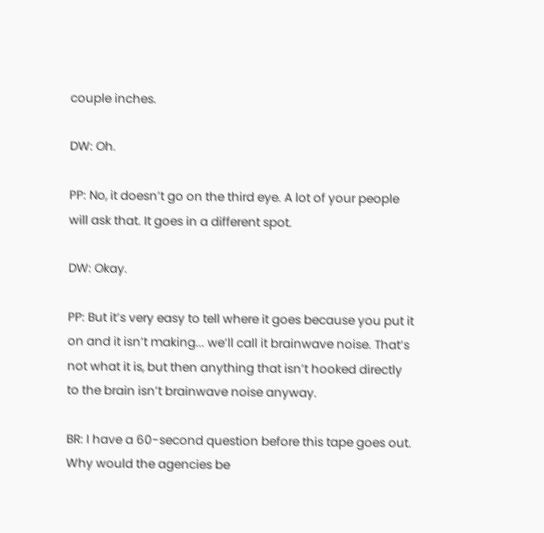couple inches.

DW: Oh.

PP: No, it doesn’t go on the third eye. A lot of your people will ask that. It goes in a different spot.

DW: Okay.

PP: But it’s very easy to tell where it goes because you put it on and it isn’t making... we’ll call it brainwave noise. That’s not what it is, but then anything that isn’t hooked directly to the brain isn’t brainwave noise anyway.

BR: I have a 60-second question before this tape goes out. Why would the agencies be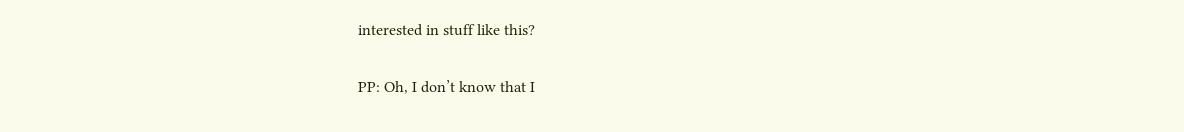interested in stuff like this?

PP: Oh, I don’t know that I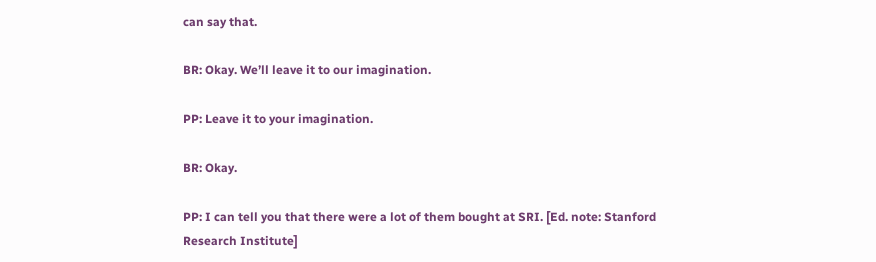can say that.

BR: Okay. We’ll leave it to our imagination.

PP: Leave it to your imagination.

BR: Okay.

PP: I can tell you that there were a lot of them bought at SRI. [Ed. note: Stanford Research Institute]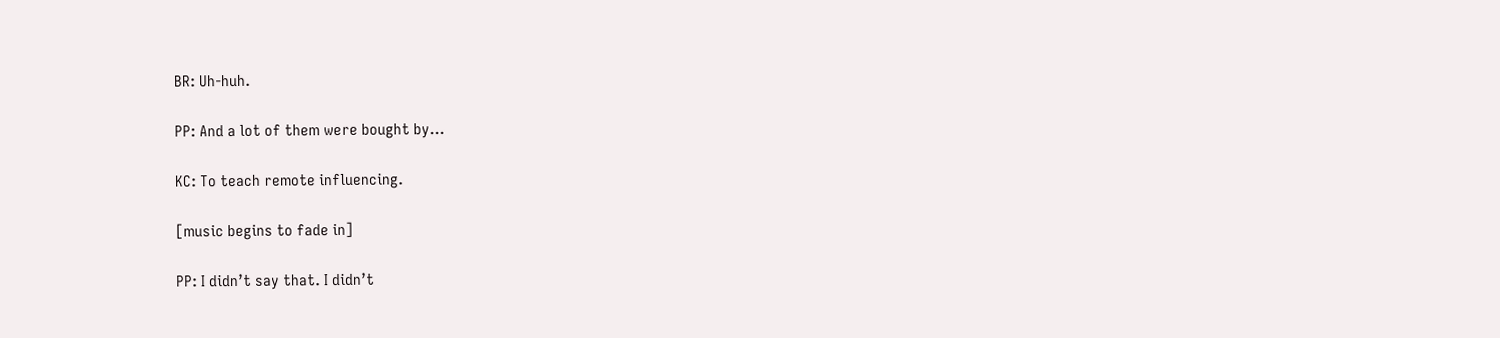BR: Uh-huh.

PP: And a lot of them were bought by...

KC: To teach remote influencing.

[music begins to fade in]

PP: I didn’t say that. I didn’t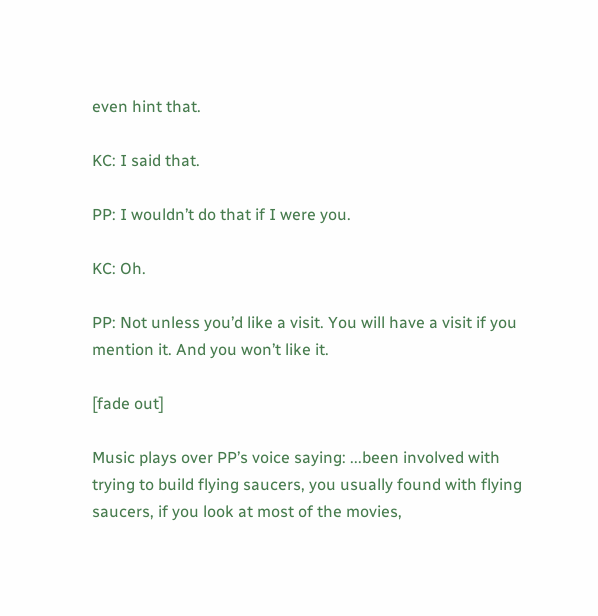even hint that.

KC: I said that.

PP: I wouldn’t do that if I were you.

KC: Oh.

PP: Not unless you’d like a visit. You will have a visit if you mention it. And you won’t like it.

[fade out]

Music plays over PP’s voice saying: ...been involved with trying to build flying saucers, you usually found with flying saucers, if you look at most of the movies,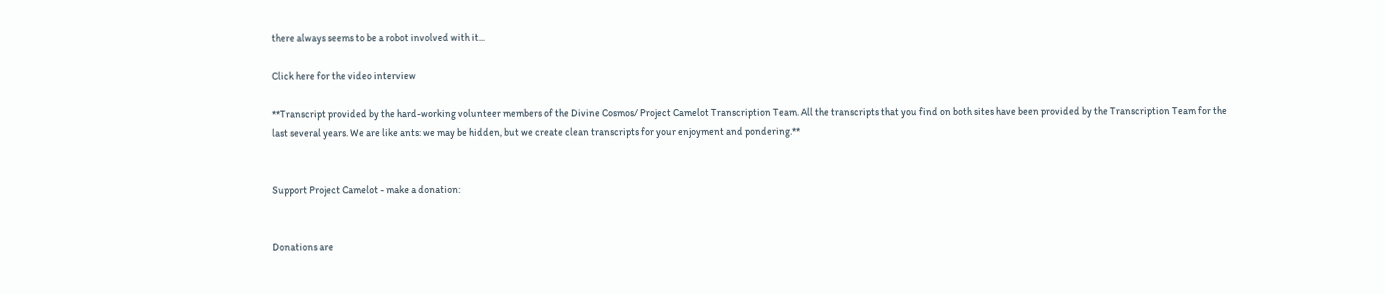there always seems to be a robot involved with it...

Click here for the video interview

**Transcript provided by the hard-working volunteer members of the Divine Cosmos/ Project Camelot Transcription Team. All the transcripts that you find on both sites have been provided by the Transcription Team for the last several years. We are like ants: we may be hidden, but we create clean transcripts for your enjoyment and pondering.**


Support Project Camelot - make a donation:


Donations are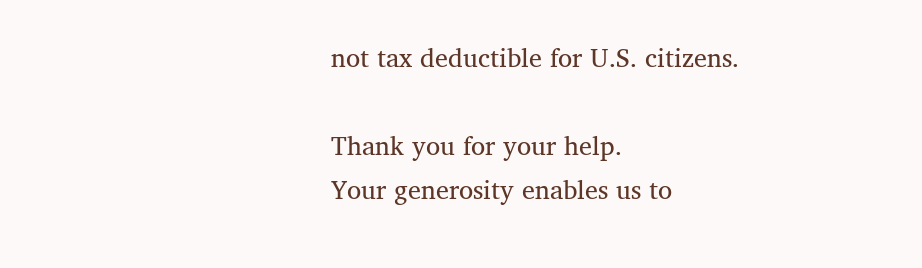not tax deductible for U.S. citizens.

Thank you for your help.
Your generosity enables us to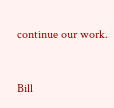continue our work.


Bill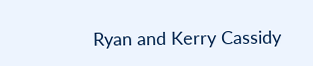Ryan and Kerry Cassidy